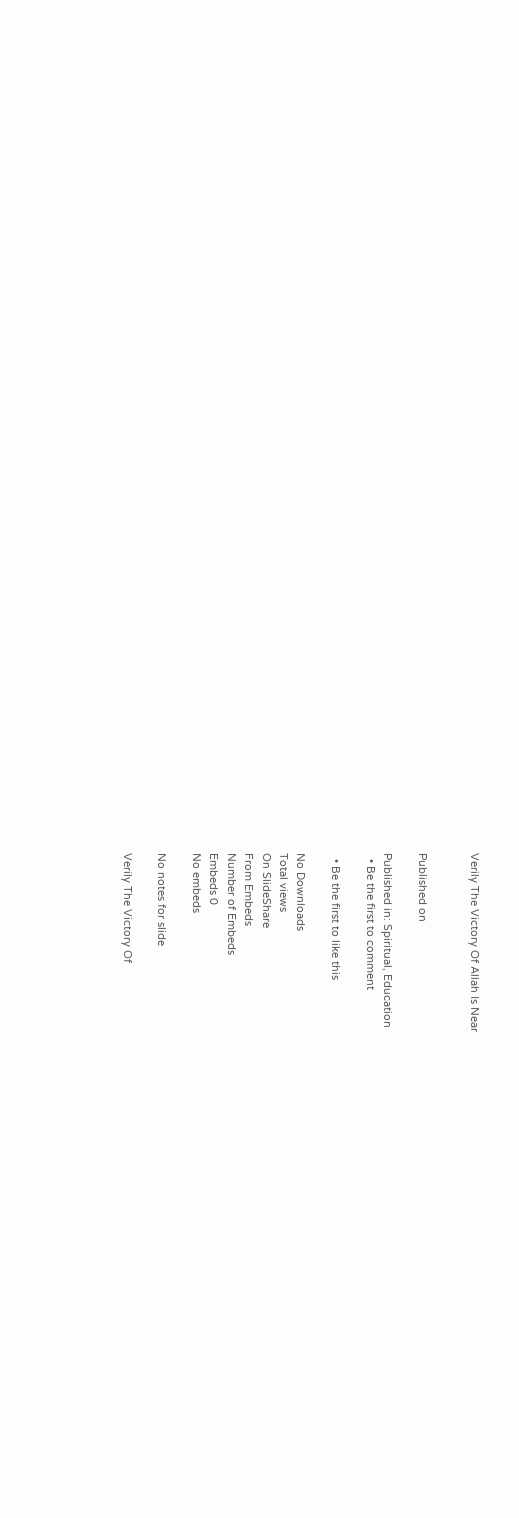Verily The Victory Of Allah Is Near


Published on

Published in: Spiritual, Education
  • Be the first to comment

  • Be the first to like this

No Downloads
Total views
On SlideShare
From Embeds
Number of Embeds
Embeds 0
No embeds

No notes for slide

Verily The Victory Of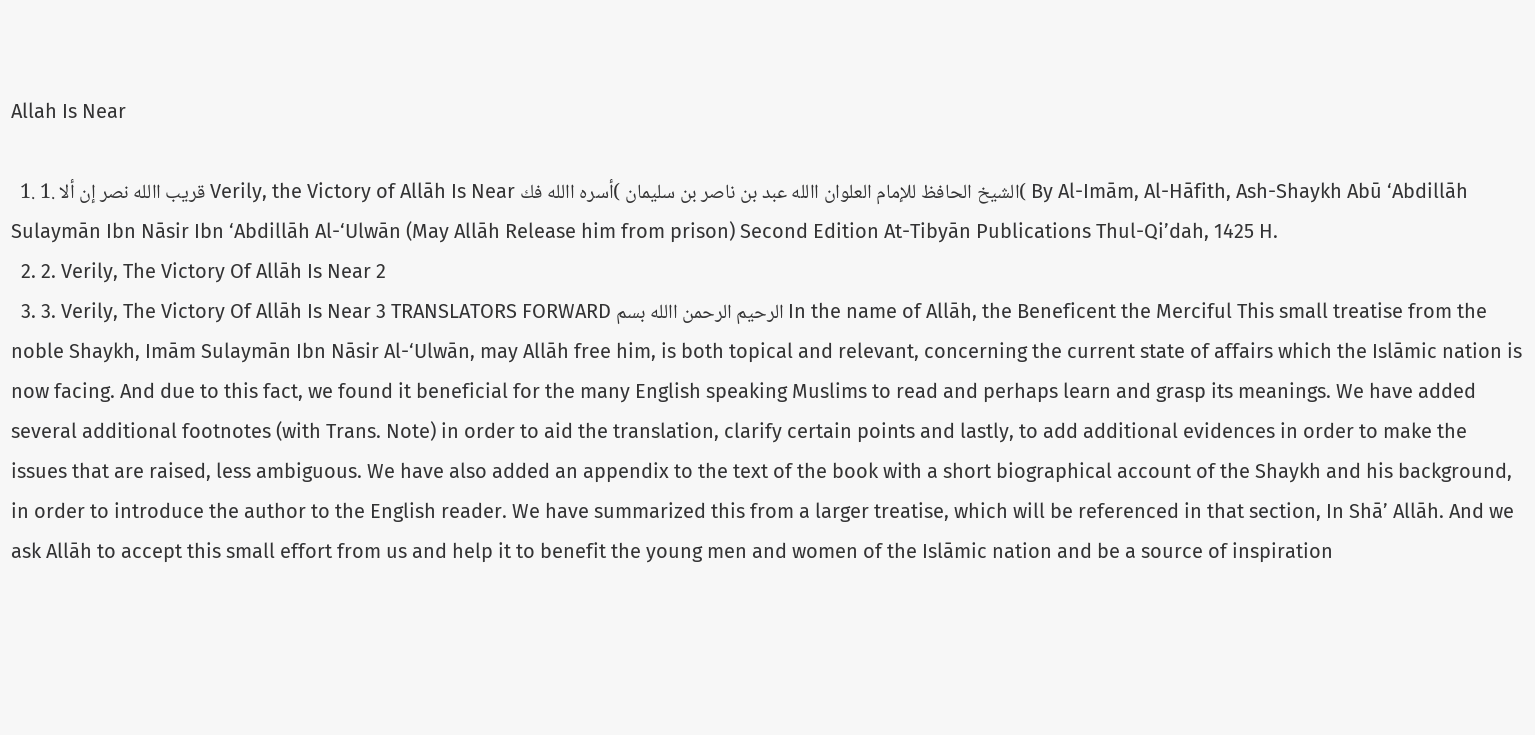Allah Is Near

  1. 1. قريب االله نصر إن ألا Verily, the Victory of Allāh Is Near الشيخ الحافظ للإمام العلوان االله عبد بن ناصر بن سليمان )أسره االله فك( By Al-Imām, Al-Hāfith, Ash-Shaykh Abū ‘Abdillāh Sulaymān Ibn Nāsir Ibn ‘Abdillāh Al-‘Ulwān (May Allāh Release him from prison) Second Edition At-Tibyān Publications Thul-Qi’dah, 1425 H.
  2. 2. Verily, The Victory Of Allāh Is Near 2
  3. 3. Verily, The Victory Of Allāh Is Near 3 TRANSLATORS FORWARD الرحيم الرحمن االله بسم In the name of Allāh, the Beneficent the Merciful This small treatise from the noble Shaykh, Imām Sulaymān Ibn Nāsir Al-‘Ulwān, may Allāh free him, is both topical and relevant, concerning the current state of affairs which the Islāmic nation is now facing. And due to this fact, we found it beneficial for the many English speaking Muslims to read and perhaps learn and grasp its meanings. We have added several additional footnotes (with Trans. Note) in order to aid the translation, clarify certain points and lastly, to add additional evidences in order to make the issues that are raised, less ambiguous. We have also added an appendix to the text of the book with a short biographical account of the Shaykh and his background, in order to introduce the author to the English reader. We have summarized this from a larger treatise, which will be referenced in that section, In Shā’ Allāh. And we ask Allāh to accept this small effort from us and help it to benefit the young men and women of the Islāmic nation and be a source of inspiration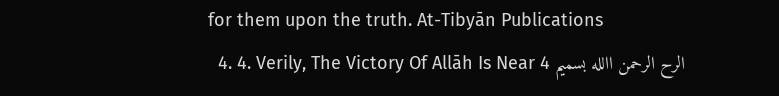for them upon the truth. At-Tibyān Publications
  4. 4. Verily, The Victory Of Allāh Is Near 4 الرح الرحمن االله بسميم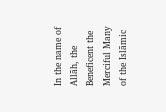In the name of Allāh, the Beneficent the Merciful Many of the Islāmic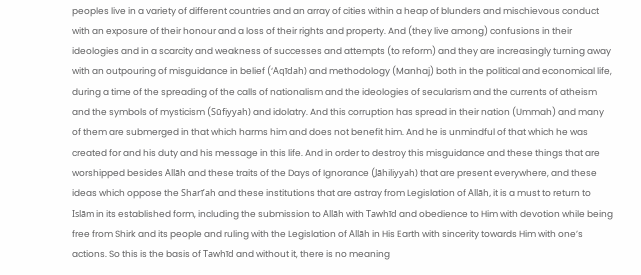peoples live in a variety of different countries and an array of cities within a heap of blunders and mischievous conduct with an exposure of their honour and a loss of their rights and property. And (they live among) confusions in their ideologies and in a scarcity and weakness of successes and attempts (to reform) and they are increasingly turning away with an outpouring of misguidance in belief (‘Aqīdah) and methodology (Manhaj) both in the political and economical life, during a time of the spreading of the calls of nationalism and the ideologies of secularism and the currents of atheism and the symbols of mysticism (Sūfiyyah) and idolatry. And this corruption has spread in their nation (Ummah) and many of them are submerged in that which harms him and does not benefit him. And he is unmindful of that which he was created for and his duty and his message in this life. And in order to destroy this misguidance and these things that are worshipped besides Allāh and these traits of the Days of Ignorance (Jāhiliyyah) that are present everywhere, and these ideas which oppose the Sharī’ah and these institutions that are astray from Legislation of Allāh, it is a must to return to Islām in its established form, including the submission to Allāh with Tawhīd and obedience to Him with devotion while being free from Shirk and its people and ruling with the Legislation of Allāh in His Earth with sincerity towards Him with one’s actions. So this is the basis of Tawhīd and without it, there is no meaning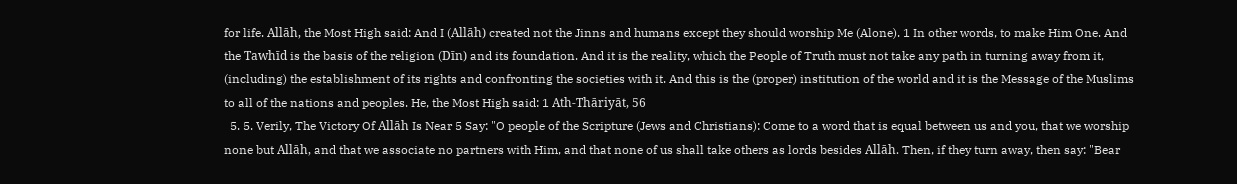for life. Allāh, the Most High said: And I (Allāh) created not the Jinns and humans except they should worship Me (Alone). 1 In other words, to make Him One. And the Tawhīd is the basis of the religion (Dīn) and its foundation. And it is the reality, which the People of Truth must not take any path in turning away from it, (including) the establishment of its rights and confronting the societies with it. And this is the (proper) institution of the world and it is the Message of the Muslims to all of the nations and peoples. He, the Most High said: 1 Ath-Thāriyāt, 56
  5. 5. Verily, The Victory Of Allāh Is Near 5 Say: "O people of the Scripture (Jews and Christians): Come to a word that is equal between us and you, that we worship none but Allāh, and that we associate no partners with Him, and that none of us shall take others as lords besides Allāh. Then, if they turn away, then say: "Bear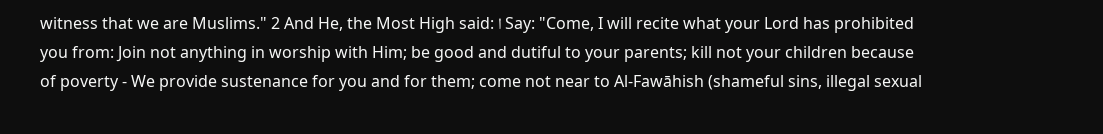witness that we are Muslims." 2 And He, the Most High said: ا Say: "Come, I will recite what your Lord has prohibited you from: Join not anything in worship with Him; be good and dutiful to your parents; kill not your children because of poverty - We provide sustenance for you and for them; come not near to Al-Fawāhish (shameful sins, illegal sexual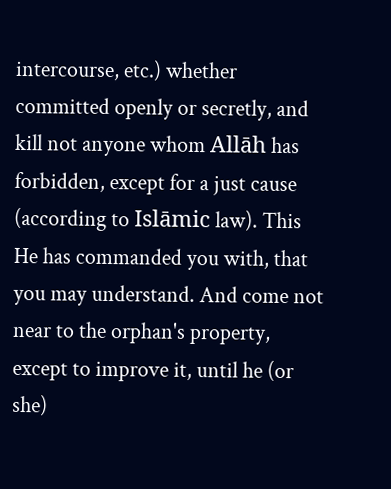intercourse, etc.) whether committed openly or secretly, and kill not anyone whom Allāh has forbidden, except for a just cause (according to Islāmic law). This He has commanded you with, that you may understand. And come not near to the orphan's property, except to improve it, until he (or she)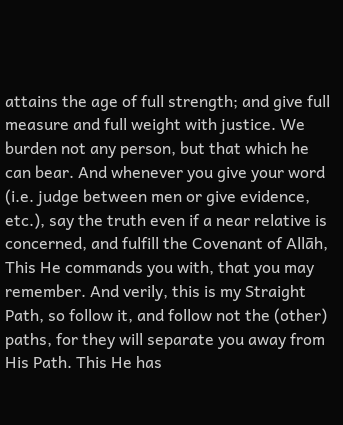attains the age of full strength; and give full measure and full weight with justice. We burden not any person, but that which he can bear. And whenever you give your word (i.e. judge between men or give evidence, etc.), say the truth even if a near relative is concerned, and fulfill the Covenant of Allāh, This He commands you with, that you may remember. And verily, this is my Straight Path, so follow it, and follow not the (other) paths, for they will separate you away from His Path. This He has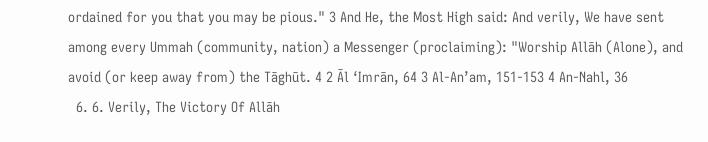ordained for you that you may be pious." 3 And He, the Most High said: And verily, We have sent among every Ummah (community, nation) a Messenger (proclaiming): "Worship Allāh (Alone), and avoid (or keep away from) the Tāghūt. 4 2 Āl ‘Imrān, 64 3 Al-An’am, 151-153 4 An-Nahl, 36
  6. 6. Verily, The Victory Of Allāh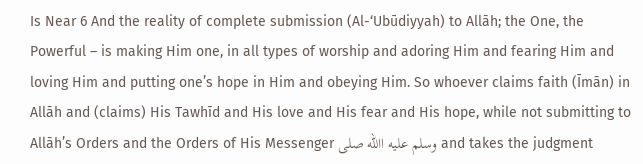Is Near 6 And the reality of complete submission (Al-‘Ubūdiyyah) to Allāh; the One, the Powerful – is making Him one, in all types of worship and adoring Him and fearing Him and loving Him and putting one’s hope in Him and obeying Him. So whoever claims faith (Īmān) in Allāh and (claims) His Tawhīd and His love and His fear and His hope, while not submitting to Allāh’s Orders and the Orders of His Messenger وسلم عليه االله صلى and takes the judgment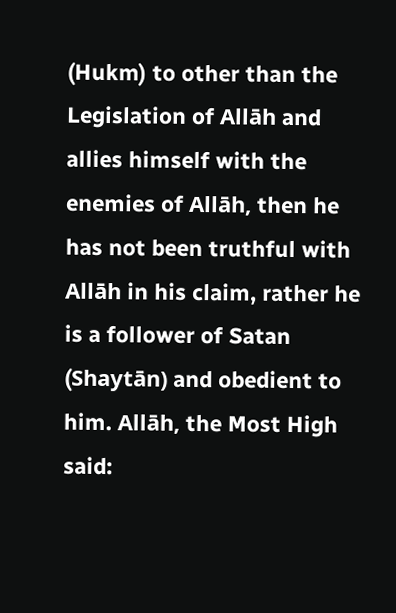(Hukm) to other than the Legislation of Allāh and allies himself with the enemies of Allāh, then he has not been truthful with Allāh in his claim, rather he is a follower of Satan (Shaytān) and obedient to him. Allāh, the Most High said: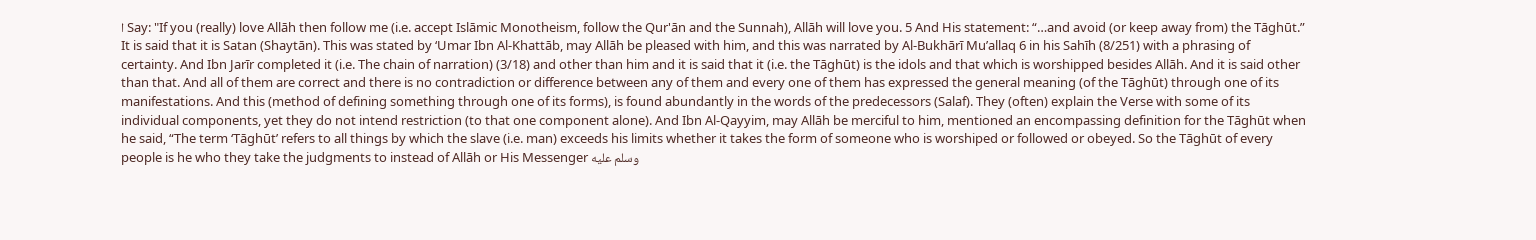ا Say: "If you (really) love Allāh then follow me (i.e. accept Islāmic Monotheism, follow the Qur'ān and the Sunnah), Allāh will love you. 5 And His statement: “…and avoid (or keep away from) the Tāghūt.” It is said that it is Satan (Shaytān). This was stated by ‘Umar Ibn Al-Khattāb, may Allāh be pleased with him, and this was narrated by Al-Bukhārī Mu’allaq 6 in his Sahīh (8/251) with a phrasing of certainty. And Ibn Jarīr completed it (i.e. The chain of narration) (3/18) and other than him and it is said that it (i.e. the Tāghūt) is the idols and that which is worshipped besides Allāh. And it is said other than that. And all of them are correct and there is no contradiction or difference between any of them and every one of them has expressed the general meaning (of the Tāghūt) through one of its manifestations. And this (method of defining something through one of its forms), is found abundantly in the words of the predecessors (Salaf). They (often) explain the Verse with some of its individual components, yet they do not intend restriction (to that one component alone). And Ibn Al-Qayyim, may Allāh be merciful to him, mentioned an encompassing definition for the Tāghūt when he said, “The term ‘Tāghūt’ refers to all things by which the slave (i.e. man) exceeds his limits whether it takes the form of someone who is worshiped or followed or obeyed. So the Tāghūt of every people is he who they take the judgments to instead of Allāh or His Messenger وسلم عليه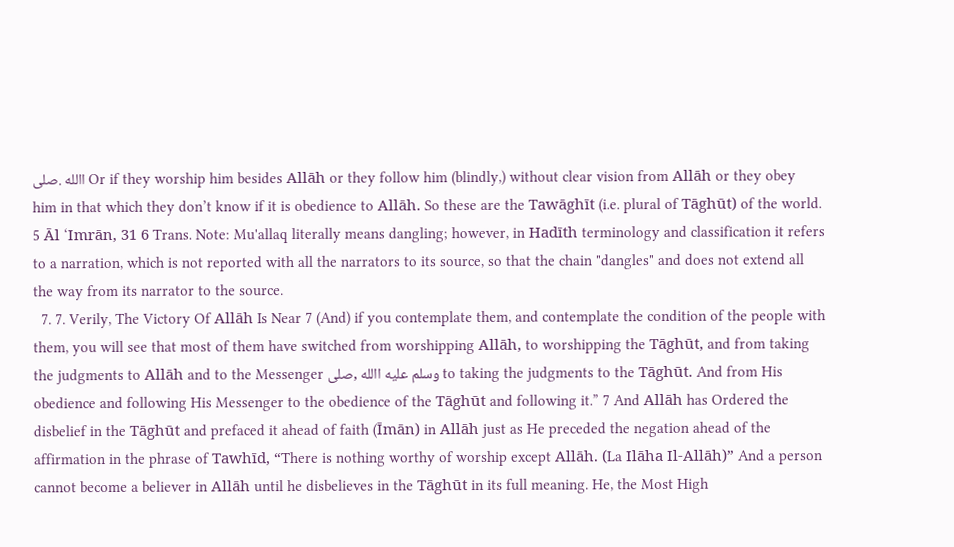االله .صلى Or if they worship him besides Allāh or they follow him (blindly,) without clear vision from Allāh or they obey him in that which they don’t know if it is obedience to Allāh. So these are the Tawāghīt (i.e. plural of Tāghūt) of the world. 5 Āl ‘Imrān, 31 6 Trans. Note: Mu'allaq literally means dangling; however, in Hadīth terminology and classification it refers to a narration, which is not reported with all the narrators to its source, so that the chain "dangles" and does not extend all the way from its narrator to the source.
  7. 7. Verily, The Victory Of Allāh Is Near 7 (And) if you contemplate them, and contemplate the condition of the people with them, you will see that most of them have switched from worshipping Allāh, to worshipping the Tāghūt, and from taking the judgments to Allāh and to the Messenger وسلم عليه االله ,صلى to taking the judgments to the Tāghūt. And from His obedience and following His Messenger to the obedience of the Tāghūt and following it.” 7 And Allāh has Ordered the disbelief in the Tāghūt and prefaced it ahead of faith (Īmān) in Allāh just as He preceded the negation ahead of the affirmation in the phrase of Tawhīd, “There is nothing worthy of worship except Allāh. (La Ilāha Il-Allāh)” And a person cannot become a believer in Allāh until he disbelieves in the Tāghūt in its full meaning. He, the Most High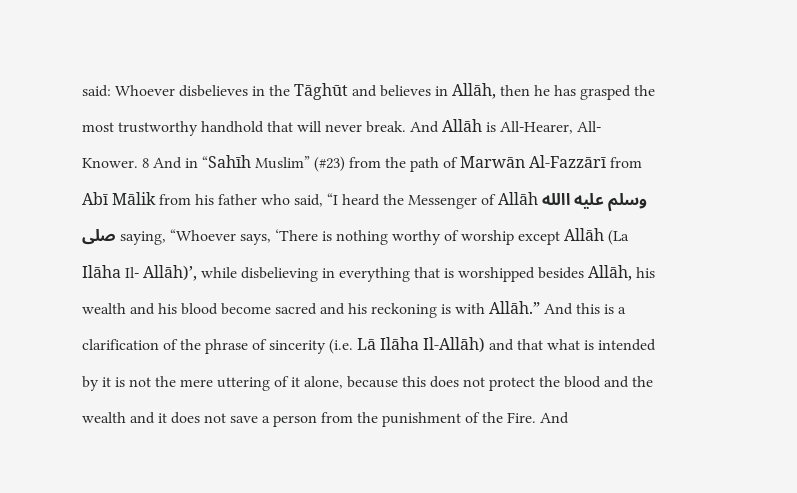said: Whoever disbelieves in the Tāghūt and believes in Allāh, then he has grasped the most trustworthy handhold that will never break. And Allāh is All-Hearer, All-Knower. 8 And in “Sahīh Muslim” (#23) from the path of Marwān Al-Fazzārī from Abī Mālik from his father who said, “I heard the Messenger of Allāh وسلم عليه االله صلى saying, “Whoever says, ‘There is nothing worthy of worship except Allāh (La Ilāha Il- Allāh)’, while disbelieving in everything that is worshipped besides Allāh, his wealth and his blood become sacred and his reckoning is with Allāh.” And this is a clarification of the phrase of sincerity (i.e. Lā Ilāha Il-Allāh) and that what is intended by it is not the mere uttering of it alone, because this does not protect the blood and the wealth and it does not save a person from the punishment of the Fire. And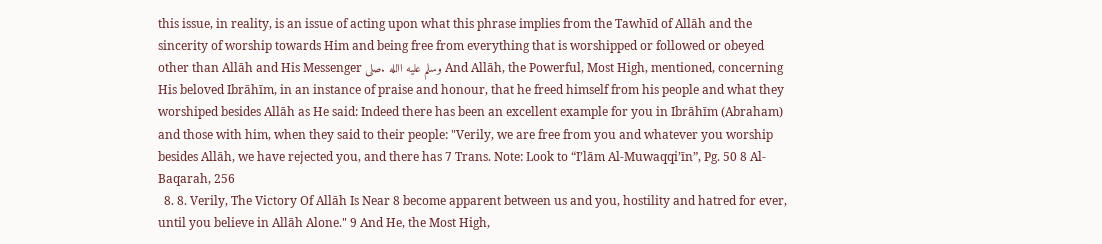this issue, in reality, is an issue of acting upon what this phrase implies from the Tawhīd of Allāh and the sincerity of worship towards Him and being free from everything that is worshipped or followed or obeyed other than Allāh and His Messenger وسلم عليه االله .صلى And Allāh, the Powerful, Most High, mentioned, concerning His beloved Ibrāhīm, in an instance of praise and honour, that he freed himself from his people and what they worshiped besides Allāh as He said: Indeed there has been an excellent example for you in Ibrāhīm (Abraham) and those with him, when they said to their people: "Verily, we are free from you and whatever you worship besides Allāh, we have rejected you, and there has 7 Trans. Note: Look to “I’lām Al-Muwaqqi’īn”, Pg. 50 8 Al-Baqarah, 256
  8. 8. Verily, The Victory Of Allāh Is Near 8 become apparent between us and you, hostility and hatred for ever, until you believe in Allāh Alone." 9 And He, the Most High,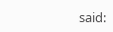said: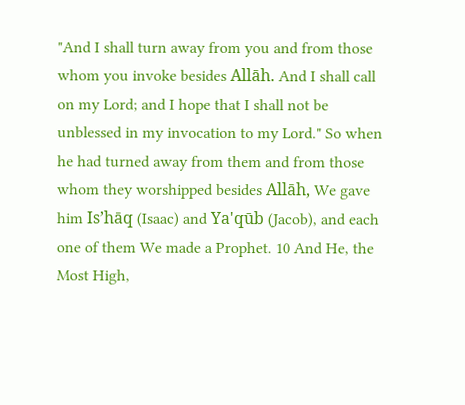"And I shall turn away from you and from those whom you invoke besides Allāh. And I shall call on my Lord; and I hope that I shall not be unblessed in my invocation to my Lord." So when he had turned away from them and from those whom they worshipped besides Allāh, We gave him Is’hāq (Isaac) and Ya'qūb (Jacob), and each one of them We made a Prophet. 10 And He, the Most High,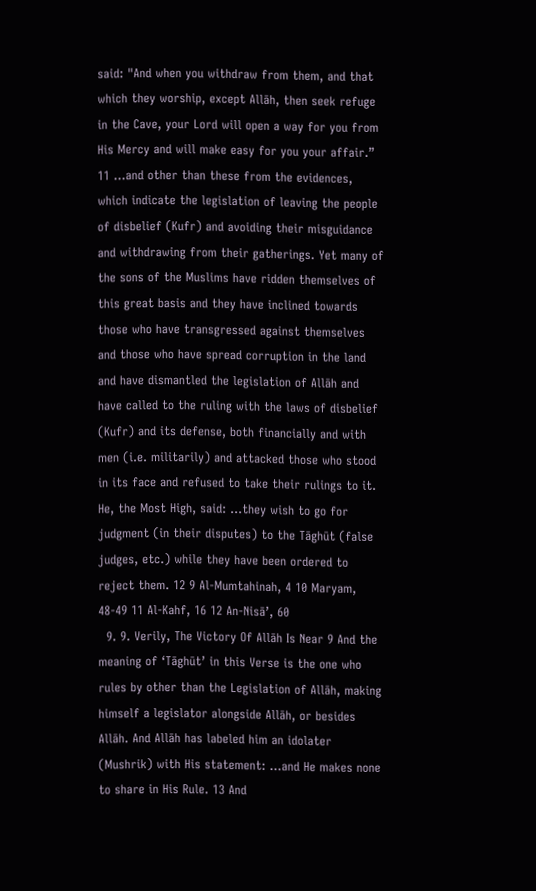said: "And when you withdraw from them, and that which they worship, except Allāh, then seek refuge in the Cave, your Lord will open a way for you from His Mercy and will make easy for you your affair.” 11 …and other than these from the evidences, which indicate the legislation of leaving the people of disbelief (Kufr) and avoiding their misguidance and withdrawing from their gatherings. Yet many of the sons of the Muslims have ridden themselves of this great basis and they have inclined towards those who have transgressed against themselves and those who have spread corruption in the land and have dismantled the legislation of Allāh and have called to the ruling with the laws of disbelief (Kufr) and its defense, both financially and with men (i.e. militarily) and attacked those who stood in its face and refused to take their rulings to it. He, the Most High, said: …they wish to go for judgment (in their disputes) to the Tāghūt (false judges, etc.) while they have been ordered to reject them. 12 9 Al-Mumtahinah, 4 10 Maryam, 48-49 11 Al-Kahf, 16 12 An-Nisā’, 60
  9. 9. Verily, The Victory Of Allāh Is Near 9 And the meaning of ‘Tāghūt’ in this Verse is the one who rules by other than the Legislation of Allāh, making himself a legislator alongside Allāh, or besides Allāh. And Allāh has labeled him an idolater (Mushrik) with His statement: …and He makes none to share in His Rule. 13 And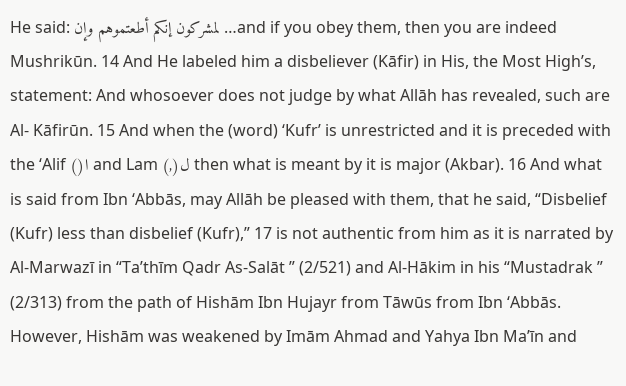He said: لمشركون إنكم أطعتموهم وإن …and if you obey them, then you are indeed Mushrikūn. 14 And He labeled him a disbeliever (Kāfir) in His, the Most High’s, statement: And whosoever does not judge by what Allāh has revealed, such are Al- Kāfirūn. 15 And when the (word) ‘Kufr’ is unrestricted and it is preceded with the ‘Alif ()ا and Lam (,)ل then what is meant by it is major (Akbar). 16 And what is said from Ibn ‘Abbās, may Allāh be pleased with them, that he said, “Disbelief (Kufr) less than disbelief (Kufr),” 17 is not authentic from him as it is narrated by Al-Marwazī in “Ta’thīm Qadr As-Salāt ” (2/521) and Al-Hākim in his “Mustadrak ” (2/313) from the path of Hishām Ibn Hujayr from Tāwūs from Ibn ‘Abbās. However, Hishām was weakened by Imām Ahmad and Yahya Ibn Ma’īn and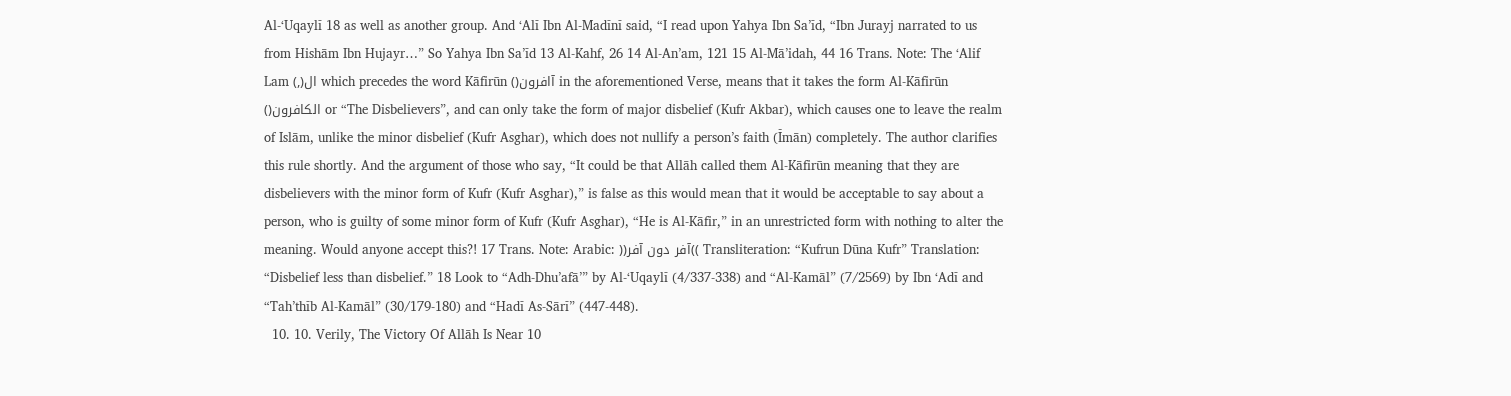Al-‘Uqaylī 18 as well as another group. And ‘Alī Ibn Al-Madīnī said, “I read upon Yahya Ibn Sa’īd, “Ibn Jurayj narrated to us from Hishām Ibn Hujayr…” So Yahya Ibn Sa’īd 13 Al-Kahf, 26 14 Al-An’am, 121 15 Al-Mā’idah, 44 16 Trans. Note: The ‘Alif Lam (,)ال which precedes the word Kāfirūn ()آافرون in the aforementioned Verse, means that it takes the form Al-Kāfirūn ()الكافرون or “The Disbelievers”, and can only take the form of major disbelief (Kufr Akbar), which causes one to leave the realm of Islām, unlike the minor disbelief (Kufr Asghar), which does not nullify a person’s faith (Īmān) completely. The author clarifies this rule shortly. And the argument of those who say, “It could be that Allāh called them Al-Kāfirūn meaning that they are disbelievers with the minor form of Kufr (Kufr Asghar),” is false as this would mean that it would be acceptable to say about a person, who is guilty of some minor form of Kufr (Kufr Asghar), “He is Al-Kāfir,” in an unrestricted form with nothing to alter the meaning. Would anyone accept this?! 17 Trans. Note: Arabic: ))آفر دون آفر(( Transliteration: “Kufrun Dūna Kufr” Translation: “Disbelief less than disbelief.” 18 Look to “Adh-Dhu’afā’” by Al-‘Uqaylī (4/337-338) and “Al-Kamāl” (7/2569) by Ibn ‘Adī and “Tah’thīb Al-Kamāl” (30/179-180) and “Hadī As-Sārī” (447-448).
  10. 10. Verily, The Victory Of Allāh Is Near 10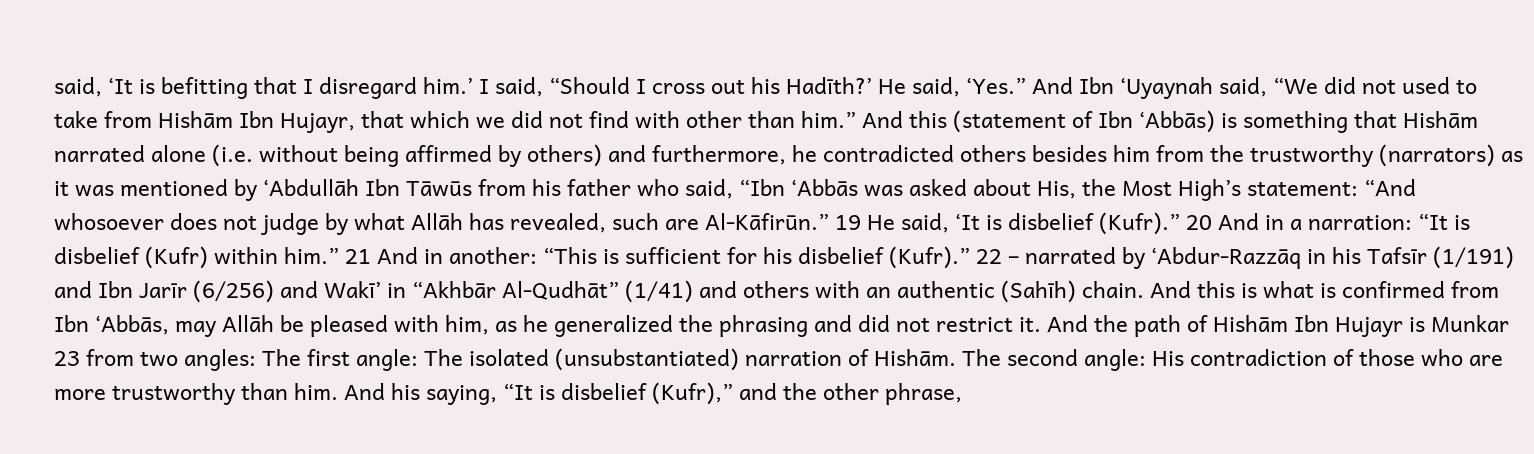said, ‘It is befitting that I disregard him.’ I said, “Should I cross out his Hadīth?’ He said, ‘Yes.” And Ibn ‘Uyaynah said, “We did not used to take from Hishām Ibn Hujayr, that which we did not find with other than him.” And this (statement of Ibn ‘Abbās) is something that Hishām narrated alone (i.e. without being affirmed by others) and furthermore, he contradicted others besides him from the trustworthy (narrators) as it was mentioned by ‘Abdullāh Ibn Tāwūs from his father who said, “Ibn ‘Abbās was asked about His, the Most High’s statement: “And whosoever does not judge by what Allāh has revealed, such are Al-Kāfirūn.” 19 He said, ‘It is disbelief (Kufr).” 20 And in a narration: “It is disbelief (Kufr) within him.” 21 And in another: “This is sufficient for his disbelief (Kufr).” 22 – narrated by ‘Abdur-Razzāq in his Tafsīr (1/191) and Ibn Jarīr (6/256) and Wakī’ in “Akhbār Al-Qudhāt” (1/41) and others with an authentic (Sahīh) chain. And this is what is confirmed from Ibn ‘Abbās, may Allāh be pleased with him, as he generalized the phrasing and did not restrict it. And the path of Hishām Ibn Hujayr is Munkar 23 from two angles: The first angle: The isolated (unsubstantiated) narration of Hishām. The second angle: His contradiction of those who are more trustworthy than him. And his saying, “It is disbelief (Kufr),” and the other phrase,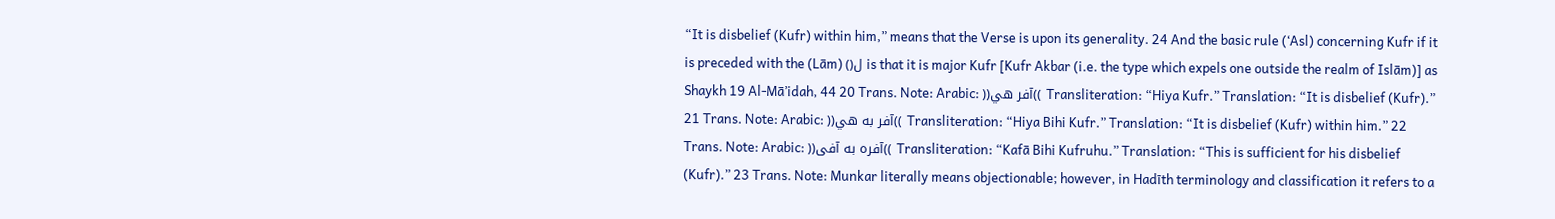“It is disbelief (Kufr) within him,” means that the Verse is upon its generality. 24 And the basic rule (‘Asl) concerning Kufr if it is preceded with the (Lām) ()ل is that it is major Kufr [Kufr Akbar (i.e. the type which expels one outside the realm of Islām)] as Shaykh 19 Al-Mā’idah, 44 20 Trans. Note: Arabic: ))آفر هي(( Transliteration: “Hiya Kufr.” Translation: “It is disbelief (Kufr).” 21 Trans. Note: Arabic: ))آفر به هي(( Transliteration: “Hiya Bihi Kufr.” Translation: “It is disbelief (Kufr) within him.” 22 Trans. Note: Arabic: ))آفره به آفى(( Transliteration: “Kafā Bihi Kufruhu.” Translation: “This is sufficient for his disbelief (Kufr).” 23 Trans. Note: Munkar literally means objectionable; however, in Hadīth terminology and classification it refers to a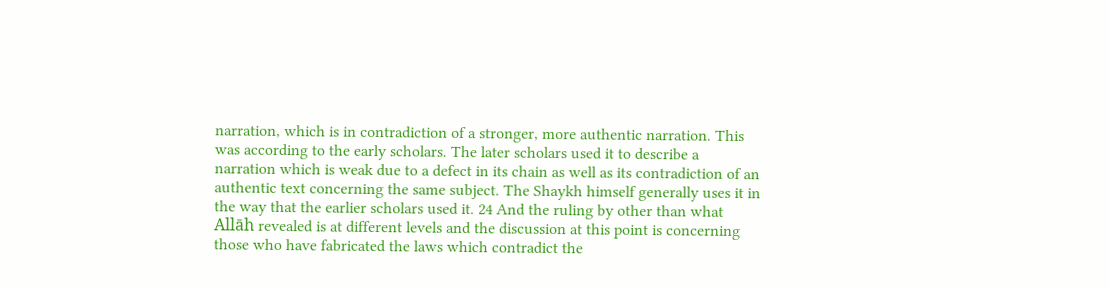narration, which is in contradiction of a stronger, more authentic narration. This was according to the early scholars. The later scholars used it to describe a narration which is weak due to a defect in its chain as well as its contradiction of an authentic text concerning the same subject. The Shaykh himself generally uses it in the way that the earlier scholars used it. 24 And the ruling by other than what Allāh revealed is at different levels and the discussion at this point is concerning those who have fabricated the laws which contradict the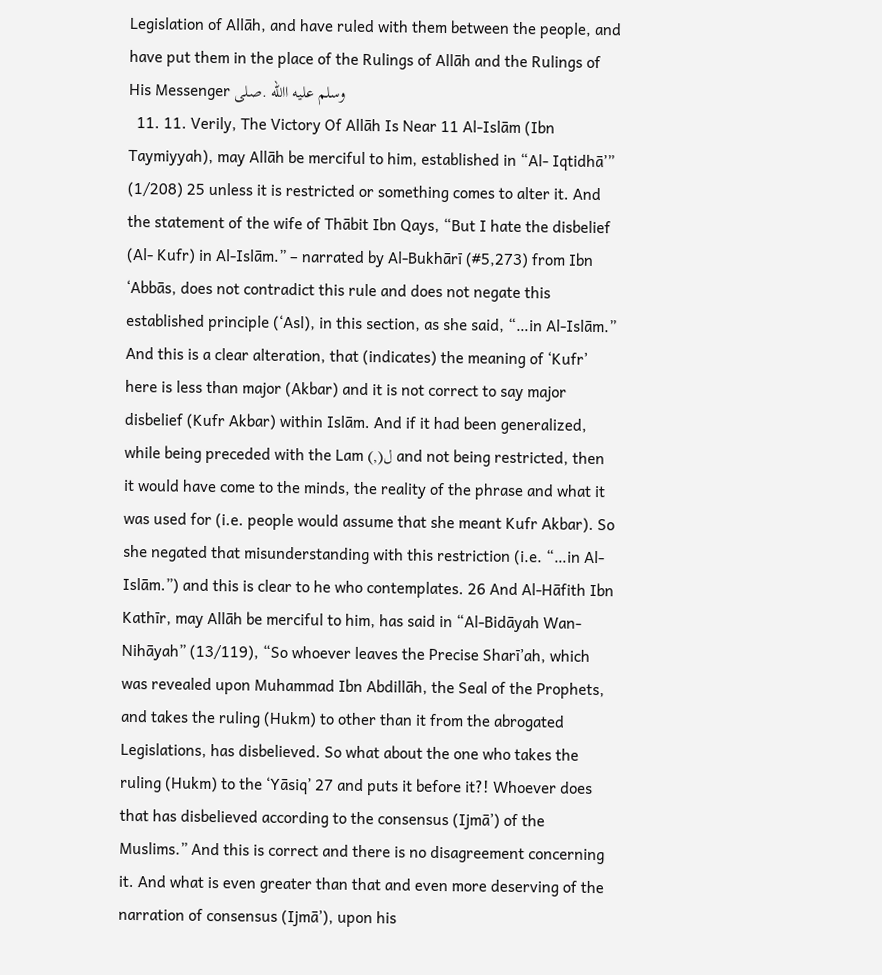Legislation of Allāh, and have ruled with them between the people, and have put them in the place of the Rulings of Allāh and the Rulings of His Messenger وسلم عليه االله .صلى
  11. 11. Verily, The Victory Of Allāh Is Near 11 Al-Islām (Ibn Taymiyyah), may Allāh be merciful to him, established in “Al- Iqtidhā’” (1/208) 25 unless it is restricted or something comes to alter it. And the statement of the wife of Thābit Ibn Qays, “But I hate the disbelief (Al- Kufr) in Al-Islām.” – narrated by Al-Bukhārī (#5,273) from Ibn ‘Abbās, does not contradict this rule and does not negate this established principle (‘Asl), in this section, as she said, “…in Al-Islām.” And this is a clear alteration, that (indicates) the meaning of ‘Kufr’ here is less than major (Akbar) and it is not correct to say major disbelief (Kufr Akbar) within Islām. And if it had been generalized, while being preceded with the Lam (,)ل and not being restricted, then it would have come to the minds, the reality of the phrase and what it was used for (i.e. people would assume that she meant Kufr Akbar). So she negated that misunderstanding with this restriction (i.e. “…in Al-Islām.”) and this is clear to he who contemplates. 26 And Al-Hāfith Ibn Kathīr, may Allāh be merciful to him, has said in “Al-Bidāyah Wan-Nihāyah” (13/119), “So whoever leaves the Precise Sharī’ah, which was revealed upon Muhammad Ibn Abdillāh, the Seal of the Prophets, and takes the ruling (Hukm) to other than it from the abrogated Legislations, has disbelieved. So what about the one who takes the ruling (Hukm) to the ‘Yāsiq’ 27 and puts it before it?! Whoever does that has disbelieved according to the consensus (Ijmā’) of the Muslims.” And this is correct and there is no disagreement concerning it. And what is even greater than that and even more deserving of the narration of consensus (Ijmā’), upon his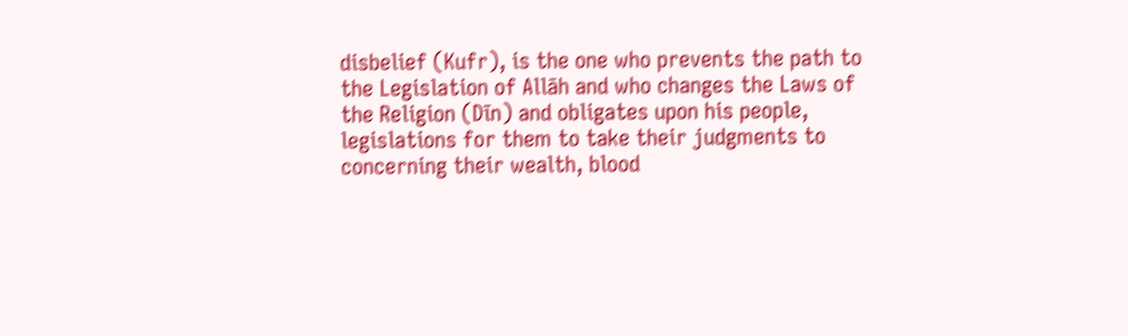disbelief (Kufr), is the one who prevents the path to the Legislation of Allāh and who changes the Laws of the Religion (Dīn) and obligates upon his people, legislations for them to take their judgments to concerning their wealth, blood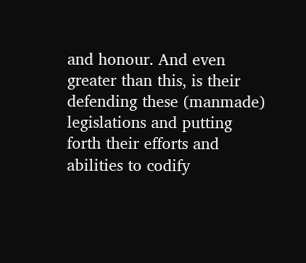and honour. And even greater than this, is their defending these (manmade) legislations and putting forth their efforts and abilities to codify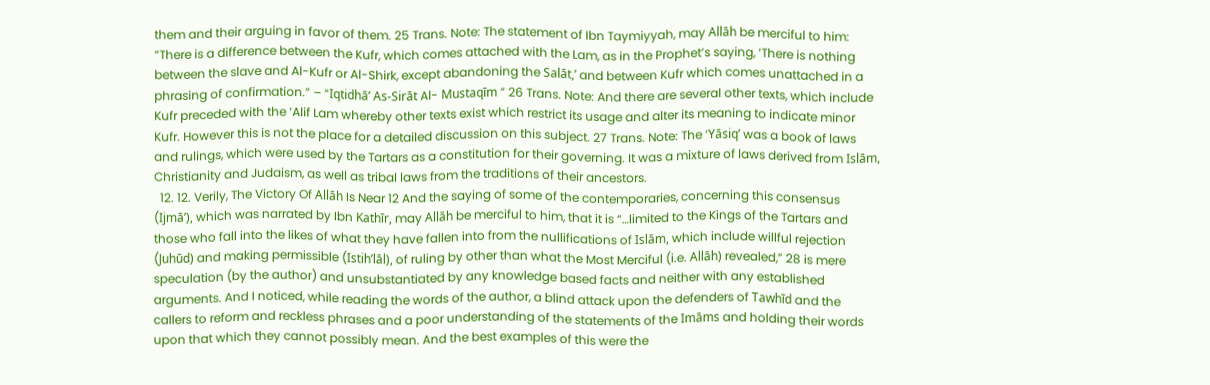them and their arguing in favor of them. 25 Trans. Note: The statement of Ibn Taymiyyah, may Allāh be merciful to him: “There is a difference between the Kufr, which comes attached with the Lam, as in the Prophet’s saying, ‘There is nothing between the slave and Al-Kufr or Al-Shirk, except abandoning the Salāt,’ and between Kufr which comes unattached in a phrasing of confirmation.” – “Iqtidhā’ As-Sirāt Al- Mustaqīm ” 26 Trans. Note: And there are several other texts, which include Kufr preceded with the ‘Alif Lam whereby other texts exist which restrict its usage and alter its meaning to indicate minor Kufr. However this is not the place for a detailed discussion on this subject. 27 Trans. Note: The ‘Yāsiq’ was a book of laws and rulings, which were used by the Tartars as a constitution for their governing. It was a mixture of laws derived from Islām, Christianity and Judaism, as well as tribal laws from the traditions of their ancestors.
  12. 12. Verily, The Victory Of Allāh Is Near 12 And the saying of some of the contemporaries, concerning this consensus (Ijmā’), which was narrated by Ibn Kathīr, may Allāh be merciful to him, that it is “…limited to the Kings of the Tartars and those who fall into the likes of what they have fallen into from the nullifications of Islām, which include willful rejection (Juhūd) and making permissible (Istih’lāl), of ruling by other than what the Most Merciful (i.e. Allāh) revealed,” 28 is mere speculation (by the author) and unsubstantiated by any knowledge based facts and neither with any established arguments. And I noticed, while reading the words of the author, a blind attack upon the defenders of Tawhīd and the callers to reform and reckless phrases and a poor understanding of the statements of the Imāms and holding their words upon that which they cannot possibly mean. And the best examples of this were the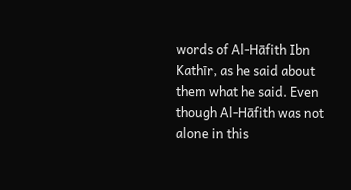words of Al-Hāfith Ibn Kathīr, as he said about them what he said. Even though Al-Hāfith was not alone in this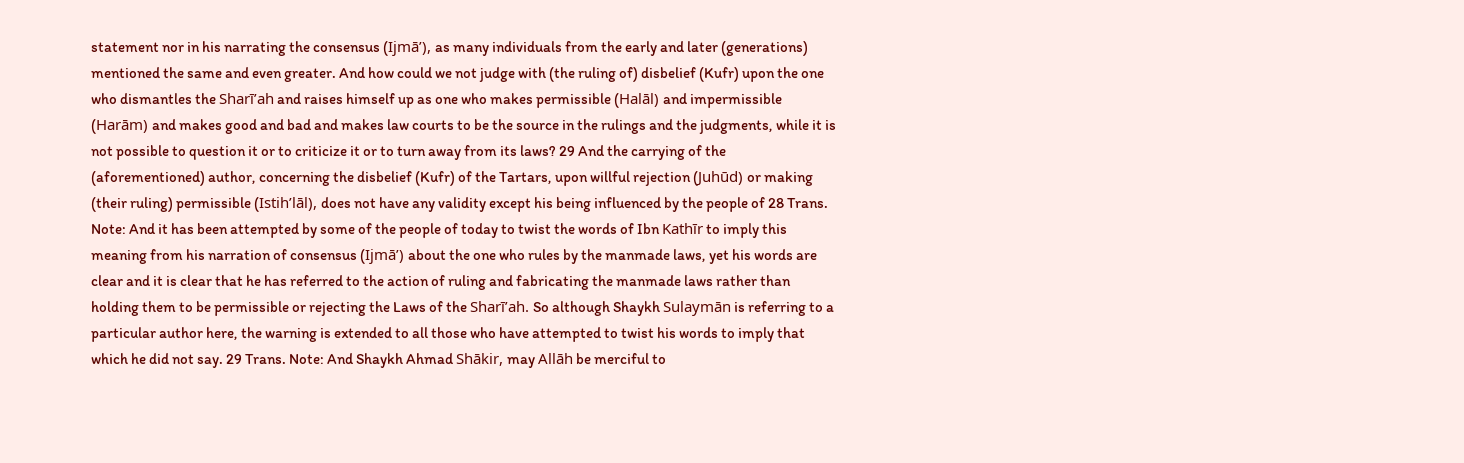statement nor in his narrating the consensus (Ijmā’), as many individuals from the early and later (generations) mentioned the same and even greater. And how could we not judge with (the ruling of) disbelief (Kufr) upon the one who dismantles the Sharī’ah and raises himself up as one who makes permissible (Halāl) and impermissible (Harām) and makes good and bad and makes law courts to be the source in the rulings and the judgments, while it is not possible to question it or to criticize it or to turn away from its laws? 29 And the carrying of the (aforementioned) author, concerning the disbelief (Kufr) of the Tartars, upon willful rejection (Juhūd) or making (their ruling) permissible (Istih’lāl), does not have any validity except his being influenced by the people of 28 Trans. Note: And it has been attempted by some of the people of today to twist the words of Ibn Kathīr to imply this meaning from his narration of consensus (Ijmā’) about the one who rules by the manmade laws, yet his words are clear and it is clear that he has referred to the action of ruling and fabricating the manmade laws rather than holding them to be permissible or rejecting the Laws of the Sharī’ah. So although Shaykh Sulaymān is referring to a particular author here, the warning is extended to all those who have attempted to twist his words to imply that which he did not say. 29 Trans. Note: And Shaykh Ahmad Shākir, may Allāh be merciful to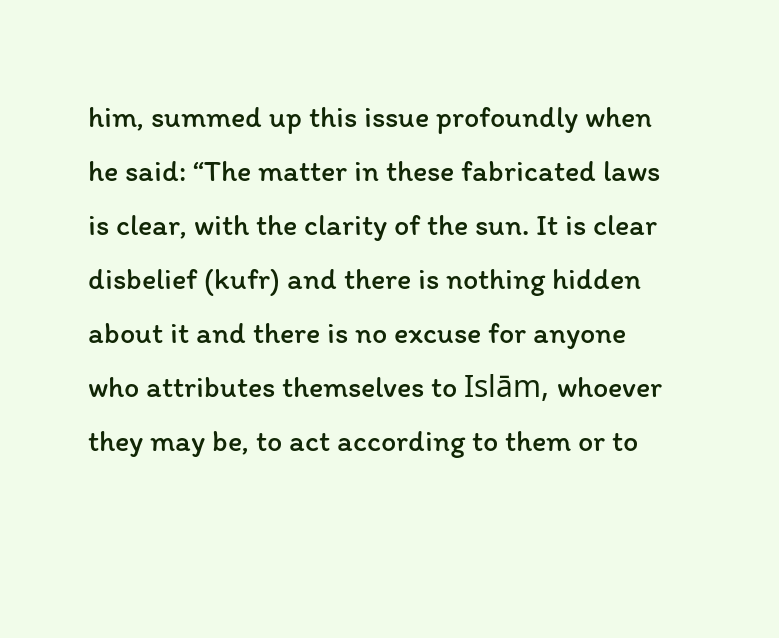him, summed up this issue profoundly when he said: “The matter in these fabricated laws is clear, with the clarity of the sun. It is clear disbelief (kufr) and there is nothing hidden about it and there is no excuse for anyone who attributes themselves to Islām, whoever they may be, to act according to them or to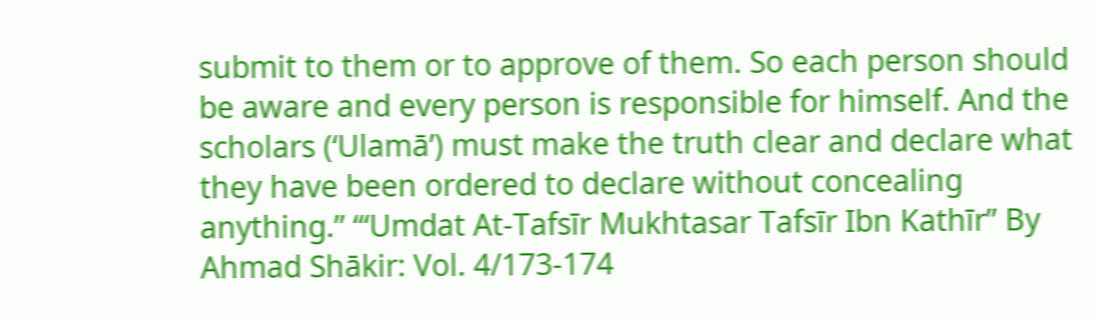submit to them or to approve of them. So each person should be aware and every person is responsible for himself. And the scholars (‘Ulamā’) must make the truth clear and declare what they have been ordered to declare without concealing anything.” “‘Umdat At-Tafsīr Mukhtasar Tafsīr Ibn Kathīr” By Ahmad Shākir: Vol. 4/173-174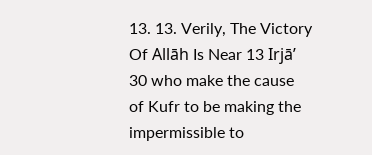13. 13. Verily, The Victory Of Allāh Is Near 13 Irjā’ 30 who make the cause of Kufr to be making the impermissible to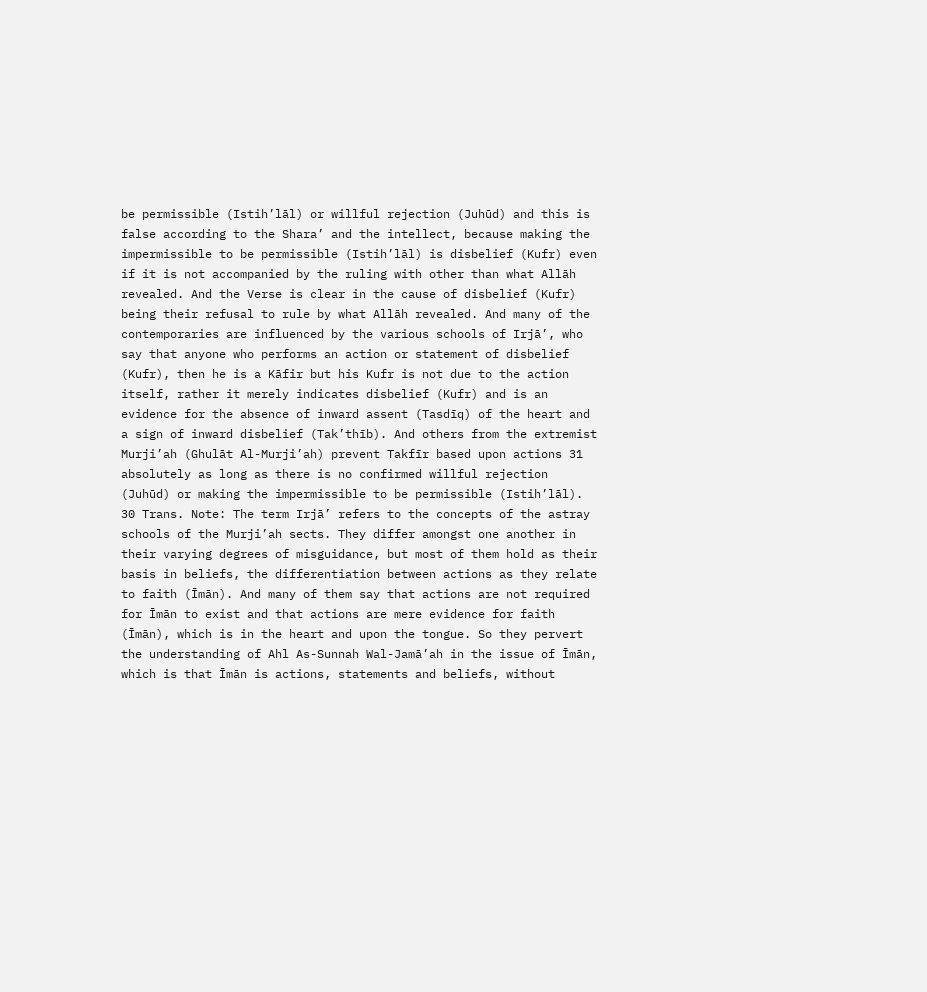be permissible (Istih’lāl) or willful rejection (Juhūd) and this is false according to the Shara’ and the intellect, because making the impermissible to be permissible (Istih’lāl) is disbelief (Kufr) even if it is not accompanied by the ruling with other than what Allāh revealed. And the Verse is clear in the cause of disbelief (Kufr) being their refusal to rule by what Allāh revealed. And many of the contemporaries are influenced by the various schools of Irjā’, who say that anyone who performs an action or statement of disbelief (Kufr), then he is a Kāfir but his Kufr is not due to the action itself, rather it merely indicates disbelief (Kufr) and is an evidence for the absence of inward assent (Tasdīq) of the heart and a sign of inward disbelief (Tak’thīb). And others from the extremist Murji’ah (Ghulāt Al-Murji’ah) prevent Takfīr based upon actions 31 absolutely as long as there is no confirmed willful rejection (Juhūd) or making the impermissible to be permissible (Istih’lāl). 30 Trans. Note: The term Irjā’ refers to the concepts of the astray schools of the Murji’ah sects. They differ amongst one another in their varying degrees of misguidance, but most of them hold as their basis in beliefs, the differentiation between actions as they relate to faith (Īmān). And many of them say that actions are not required for Īmān to exist and that actions are mere evidence for faith (Īmān), which is in the heart and upon the tongue. So they pervert the understanding of Ahl As-Sunnah Wal-Jamā’ah in the issue of Īmān, which is that Īmān is actions, statements and beliefs, without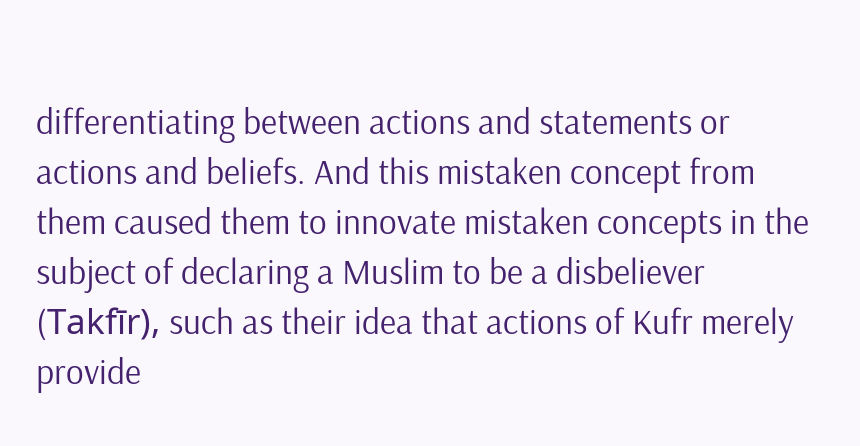differentiating between actions and statements or actions and beliefs. And this mistaken concept from them caused them to innovate mistaken concepts in the subject of declaring a Muslim to be a disbeliever (Takfīr), such as their idea that actions of Kufr merely provide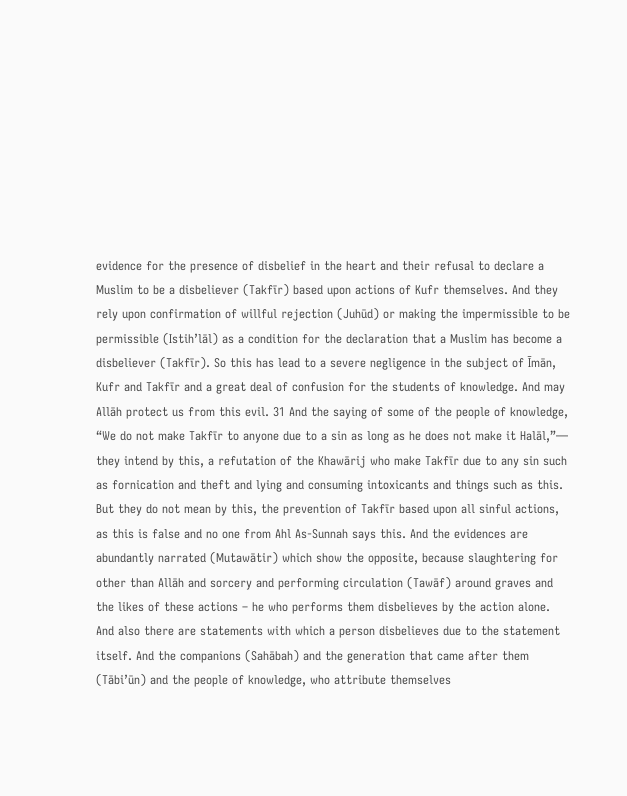evidence for the presence of disbelief in the heart and their refusal to declare a Muslim to be a disbeliever (Takfīr) based upon actions of Kufr themselves. And they rely upon confirmation of willful rejection (Juhūd) or making the impermissible to be permissible (Istih’lāl) as a condition for the declaration that a Muslim has become a disbeliever (Takfīr). So this has lead to a severe negligence in the subject of Īmān, Kufr and Takfīr and a great deal of confusion for the students of knowledge. And may Allāh protect us from this evil. 31 And the saying of some of the people of knowledge, “We do not make Takfīr to anyone due to a sin as long as he does not make it Halāl,”— they intend by this, a refutation of the Khawārij who make Takfīr due to any sin such as fornication and theft and lying and consuming intoxicants and things such as this. But they do not mean by this, the prevention of Takfīr based upon all sinful actions, as this is false and no one from Ahl As-Sunnah says this. And the evidences are abundantly narrated (Mutawātir) which show the opposite, because slaughtering for other than Allāh and sorcery and performing circulation (Tawāf) around graves and the likes of these actions – he who performs them disbelieves by the action alone. And also there are statements with which a person disbelieves due to the statement itself. And the companions (Sahābah) and the generation that came after them (Tābi’ūn) and the people of knowledge, who attribute themselves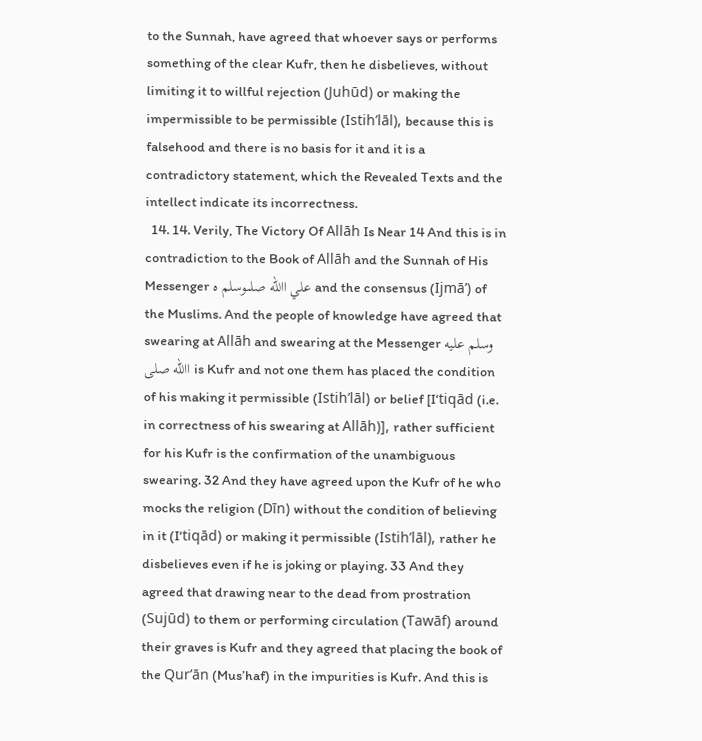to the Sunnah, have agreed that whoever says or performs something of the clear Kufr, then he disbelieves, without limiting it to willful rejection (Juhūd) or making the impermissible to be permissible (Istih’lāl), because this is falsehood and there is no basis for it and it is a contradictory statement, which the Revealed Texts and the intellect indicate its incorrectness.
  14. 14. Verily, The Victory Of Allāh Is Near 14 And this is in contradiction to the Book of Allāh and the Sunnah of His Messenger علي االله صلىوسلم ه and the consensus (Ijmā’) of the Muslims. And the people of knowledge have agreed that swearing at Allāh and swearing at the Messenger وسلم عليه االله صلى is Kufr and not one them has placed the condition of his making it permissible (Istih’lāl) or belief [I‘tiqād (i.e. in correctness of his swearing at Allāh)], rather sufficient for his Kufr is the confirmation of the unambiguous swearing. 32 And they have agreed upon the Kufr of he who mocks the religion (Dīn) without the condition of believing in it (I‘tiqād) or making it permissible (Istih’lāl), rather he disbelieves even if he is joking or playing. 33 And they agreed that drawing near to the dead from prostration (Sujūd) to them or performing circulation (Tawāf) around their graves is Kufr and they agreed that placing the book of the Qur’ān (Mus’haf) in the impurities is Kufr. And this is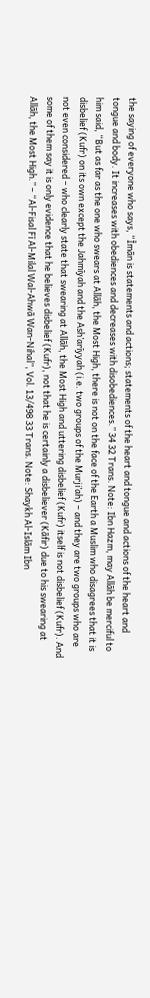the saying of everyone who says, “Īmān is statements and actions; statements of the heart and tongue and actions of the heart and tongue and body. It increases with obediences and decreases with disobediences.” 34 32 Trans. Note: Ibn Hazm, may Allāh be merciful to him said, “But as far as the one who swears at Allāh, the Most High, there is not on the face of the Earth a Muslim who disagrees that it is disbelief (Kufr) on its own except the Jahmīyah and the Ash’arīyyah (i.e. two groups of the Murji’ah) – and they are two groups who are not even considered – who clearly state that swearing at Allāh, the Most High and uttering disbelief (Kufr) itself is not disbelief (Kufr). And some of them say it is only evidence that he believes disbelief (Kufr), not that he is certainly a disbeliever (Kāfir) due to his swearing at Allāh, the Most High.” – “Al-Fisal Fī Al-Milal Wal-Ahwā Wan-Nihal”, Vol. 13/498 33 Trans. Note: Shaykh Al-Islām Ibn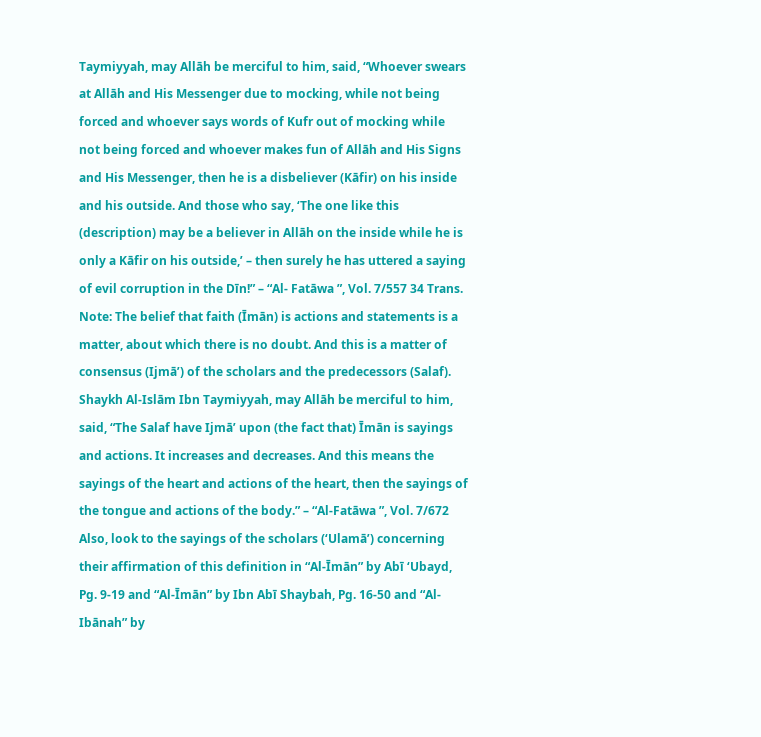Taymiyyah, may Allāh be merciful to him, said, “Whoever swears at Allāh and His Messenger due to mocking, while not being forced and whoever says words of Kufr out of mocking while not being forced and whoever makes fun of Allāh and His Signs and His Messenger, then he is a disbeliever (Kāfir) on his inside and his outside. And those who say, ‘The one like this (description) may be a believer in Allāh on the inside while he is only a Kāfir on his outside,’ – then surely he has uttered a saying of evil corruption in the Dīn!” – “Al- Fatāwa ”, Vol. 7/557 34 Trans. Note: The belief that faith (Īmān) is actions and statements is a matter, about which there is no doubt. And this is a matter of consensus (Ijmā’) of the scholars and the predecessors (Salaf). Shaykh Al-Islām Ibn Taymiyyah, may Allāh be merciful to him, said, “The Salaf have Ijmā’ upon (the fact that) Īmān is sayings and actions. It increases and decreases. And this means the sayings of the heart and actions of the heart, then the sayings of the tongue and actions of the body.” – “Al-Fatāwa ”, Vol. 7/672 Also, look to the sayings of the scholars (‘Ulamā’) concerning their affirmation of this definition in “Al-Īmān” by Abī ‘Ubayd, Pg. 9-19 and “Al-Īmān” by Ibn Abī Shaybah, Pg. 16-50 and “Al-Ibānah” by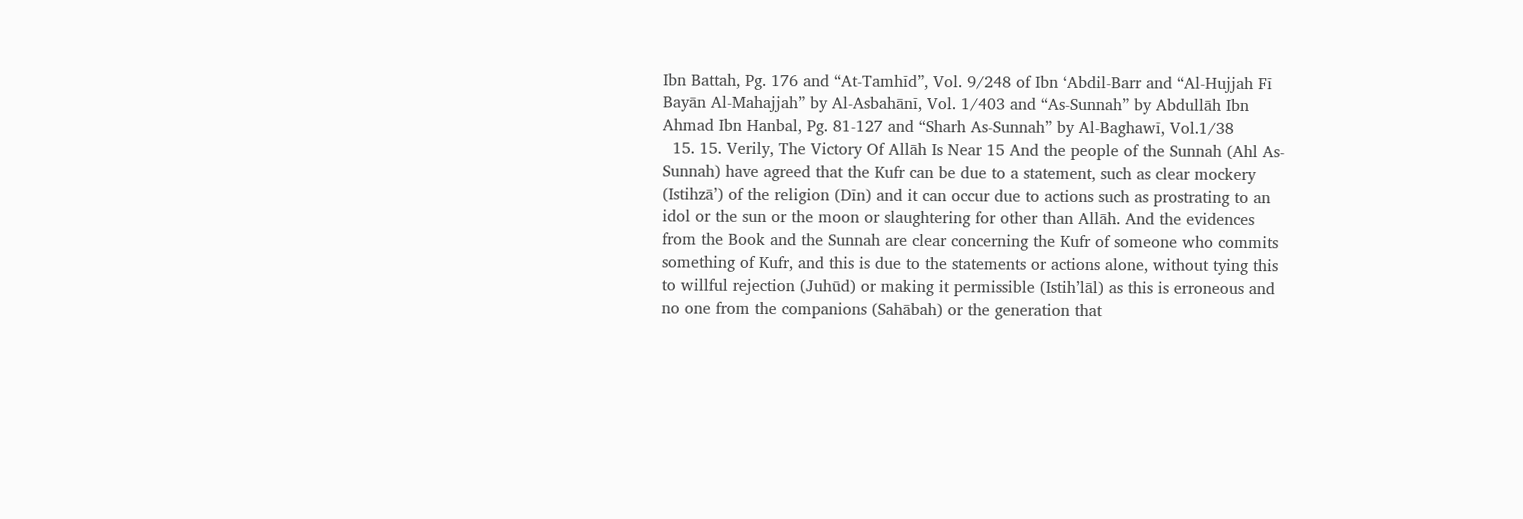Ibn Battah, Pg. 176 and “At-Tamhīd”, Vol. 9/248 of Ibn ‘Abdil-Barr and “Al-Hujjah Fī Bayān Al-Mahajjah” by Al-Asbahānī, Vol. 1/403 and “As-Sunnah” by Abdullāh Ibn Ahmad Ibn Hanbal, Pg. 81-127 and “Sharh As-Sunnah” by Al-Baghawī, Vol.1/38
  15. 15. Verily, The Victory Of Allāh Is Near 15 And the people of the Sunnah (Ahl As-Sunnah) have agreed that the Kufr can be due to a statement, such as clear mockery (Istihzā’) of the religion (Dīn) and it can occur due to actions such as prostrating to an idol or the sun or the moon or slaughtering for other than Allāh. And the evidences from the Book and the Sunnah are clear concerning the Kufr of someone who commits something of Kufr, and this is due to the statements or actions alone, without tying this to willful rejection (Juhūd) or making it permissible (Istih’lāl) as this is erroneous and no one from the companions (Sahābah) or the generation that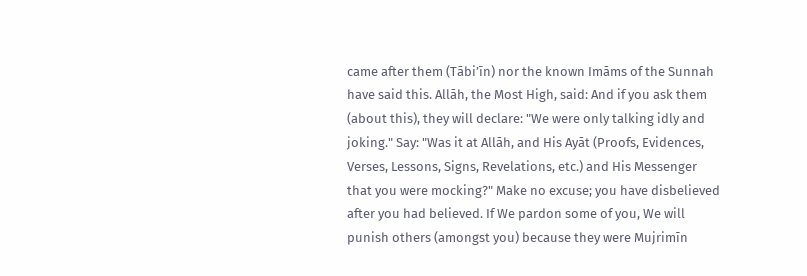came after them (Tābi’īn) nor the known Imāms of the Sunnah have said this. Allāh, the Most High, said: And if you ask them (about this), they will declare: "We were only talking idly and joking." Say: "Was it at Allāh, and His Ayāt (Proofs, Evidences, Verses, Lessons, Signs, Revelations, etc.) and His Messenger that you were mocking?" Make no excuse; you have disbelieved after you had believed. If We pardon some of you, We will punish others (amongst you) because they were Mujrimīn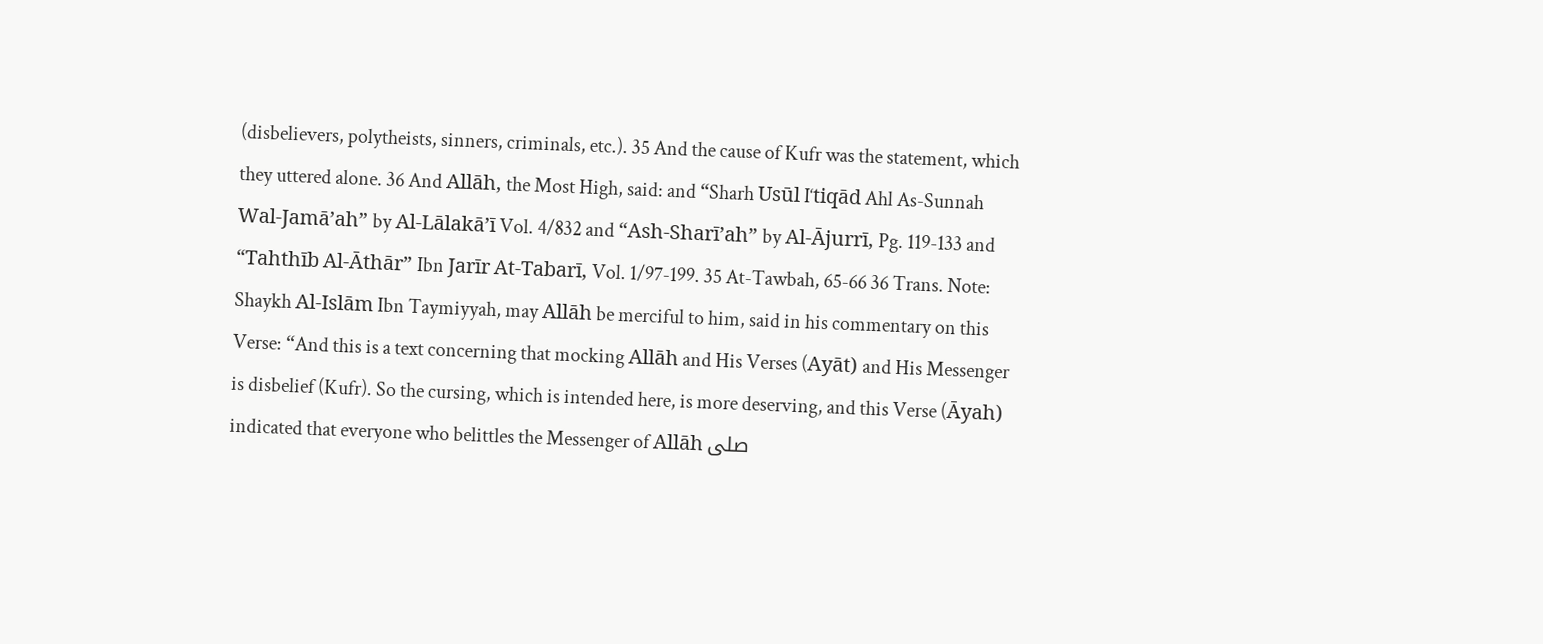(disbelievers, polytheists, sinners, criminals, etc.). 35 And the cause of Kufr was the statement, which they uttered alone. 36 And Allāh, the Most High, said: and “Sharh Usūl I‘tiqād Ahl As-Sunnah Wal-Jamā’ah” by Al-Lālakā’ī Vol. 4/832 and “Ash-Sharī’ah” by Al-Ājurrī, Pg. 119-133 and “Tahthīb Al-Āthār” Ibn Jarīr At-Tabarī, Vol. 1/97-199. 35 At-Tawbah, 65-66 36 Trans. Note: Shaykh Al-Islām Ibn Taymiyyah, may Allāh be merciful to him, said in his commentary on this Verse: “And this is a text concerning that mocking Allāh and His Verses (Ayāt) and His Messenger is disbelief (Kufr). So the cursing, which is intended here, is more deserving, and this Verse (Āyah) indicated that everyone who belittles the Messenger of Allāh صلى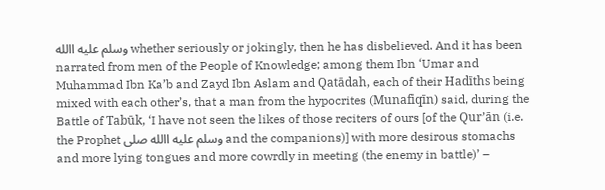وسلم عليه االله whether seriously or jokingly, then he has disbelieved. And it has been narrated from men of the People of Knowledge; among them Ibn ‘Umar and Muhammad Ibn Ka’b and Zayd Ibn Aslam and Qatādah, each of their Hadīths being mixed with each other’s, that a man from the hypocrites (Munafiqīn) said, during the Battle of Tabūk, ‘I have not seen the likes of those reciters of ours [of the Qur’ān (i.e. the Prophet وسلم عليه االله صلى and the companions)] with more desirous stomachs and more lying tongues and more cowrdly in meeting (the enemy in battle)’ –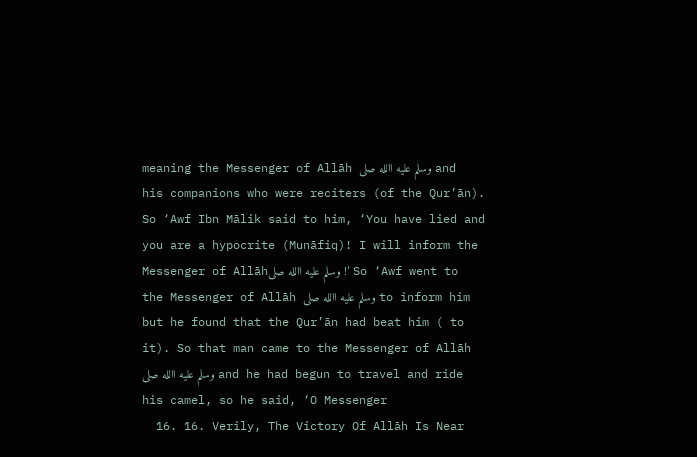meaning the Messenger of Allāh وسلم عليه االله صلى and his companions who were reciters (of the Qur’ān). So ‘Awf Ibn Mālik said to him, ‘You have lied and you are a hypocrite (Munāfiq)! I will inform the Messenger of Allāhوسلم عليه االله صلى !’ So ‘Awf went to the Messenger of Allāh وسلم عليه االله صلى to inform him but he found that the Qur’ān had beat him ( to it). So that man came to the Messenger of Allāh وسلم عليه االله صلى and he had begun to travel and ride his camel, so he said, ‘O Messenger
  16. 16. Verily, The Victory Of Allāh Is Near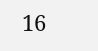16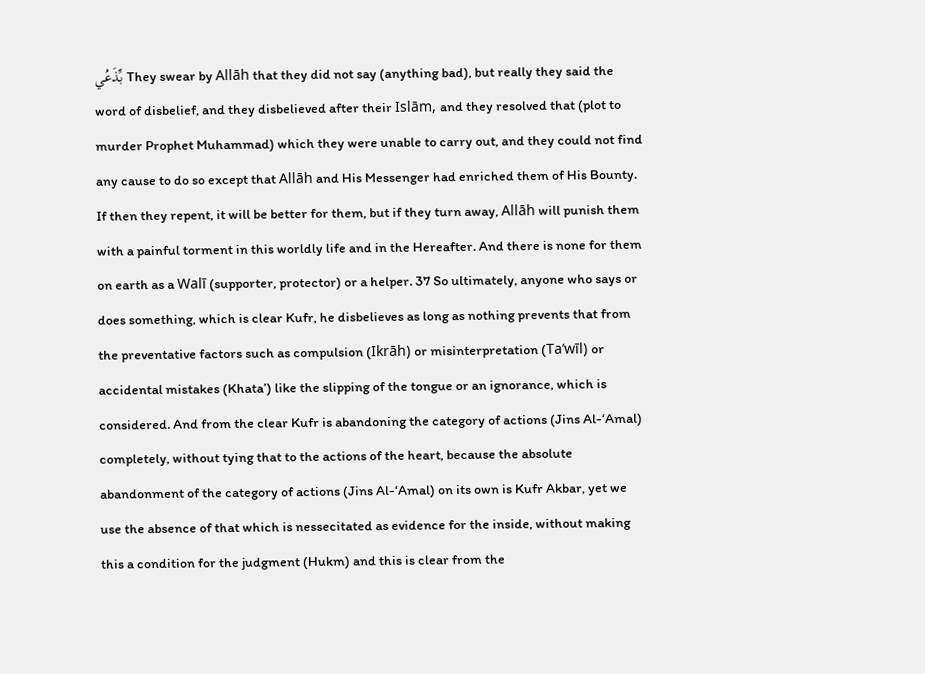بِّذَعُي They swear by Allāh that they did not say (anything bad), but really they said the word of disbelief, and they disbelieved after their Islām, and they resolved that (plot to murder Prophet Muhammad) which they were unable to carry out, and they could not find any cause to do so except that Allāh and His Messenger had enriched them of His Bounty. If then they repent, it will be better for them, but if they turn away, Allāh will punish them with a painful torment in this worldly life and in the Hereafter. And there is none for them on earth as a Walī (supporter, protector) or a helper. 37 So ultimately, anyone who says or does something, which is clear Kufr, he disbelieves as long as nothing prevents that from the preventative factors such as compulsion (Ikrāh) or misinterpretation (Ta’wīl) or accidental mistakes (Khata’) like the slipping of the tongue or an ignorance, which is considered. And from the clear Kufr is abandoning the category of actions (Jins Al-‘Amal) completely, without tying that to the actions of the heart, because the absolute abandonment of the category of actions (Jins Al-‘Amal) on its own is Kufr Akbar, yet we use the absence of that which is nessecitated as evidence for the inside, without making this a condition for the judgment (Hukm) and this is clear from the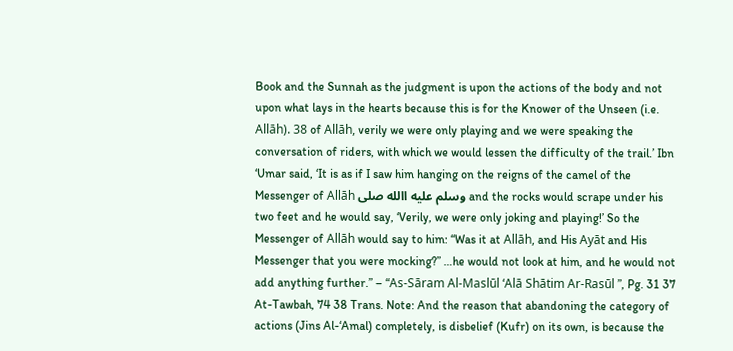Book and the Sunnah as the judgment is upon the actions of the body and not upon what lays in the hearts because this is for the Knower of the Unseen (i.e. Allāh). 38 of Allāh, verily we were only playing and we were speaking the conversation of riders, with which we would lessen the difficulty of the trail.’ Ibn ‘Umar said, ‘It is as if I saw him hanging on the reigns of the camel of the Messenger of Allāh وسلم عليه االله صلى and the rocks would scrape under his two feet and he would say, ‘Verily, we were only joking and playing!’ So the Messenger of Allāh would say to him: “Was it at Allāh, and His Ayāt and His Messenger that you were mocking?” …he would not look at him, and he would not add anything further.” – “As-Sāram Al-Maslūl ‘Alā Shātim Ar-Rasūl ”, Pg. 31 37 At-Tawbah, 74 38 Trans. Note: And the reason that abandoning the category of actions (Jins Al-‘Amal) completely, is disbelief (Kufr) on its own, is because the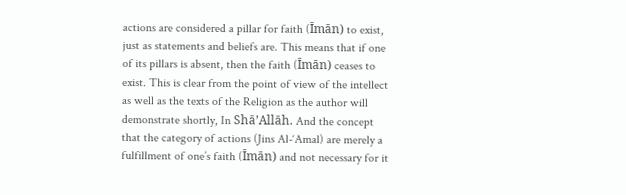actions are considered a pillar for faith (Īmān) to exist, just as statements and beliefs are. This means that if one of its pillars is absent, then the faith (Īmān) ceases to exist. This is clear from the point of view of the intellect as well as the texts of the Religion as the author will demonstrate shortly, In Shā’Allāh. And the concept that the category of actions (Jins Al-‘Amal) are merely a fulfillment of one’s faith (Īmān) and not necessary for it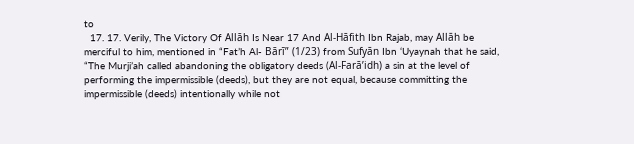to
  17. 17. Verily, The Victory Of Allāh Is Near 17 And Al-Hāfith Ibn Rajab, may Allāh be merciful to him, mentioned in “Fat’h Al- Bārī” (1/23) from Sufyān Ibn ‘Uyaynah that he said, “The Murji’ah called abandoning the obligatory deeds (Al-Farā’idh) a sin at the level of performing the impermissible (deeds), but they are not equal, because committing the impermissible (deeds) intentionally while not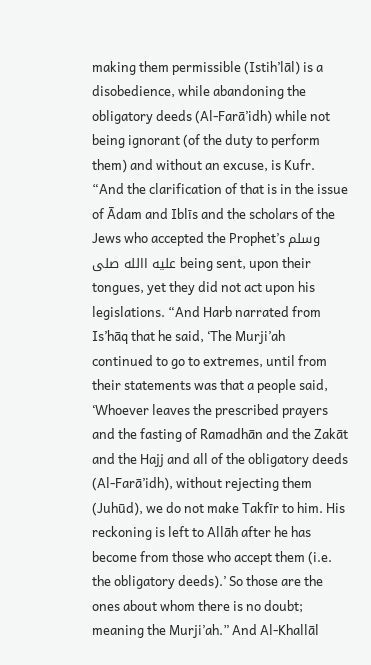making them permissible (Istih’lāl) is a disobedience, while abandoning the obligatory deeds (Al-Farā’idh) while not being ignorant (of the duty to perform them) and without an excuse, is Kufr. “And the clarification of that is in the issue of Ādam and Iblīs and the scholars of the Jews who accepted the Prophet’s وسلم عليه االله صلى being sent, upon their tongues, yet they did not act upon his legislations. “And Harb narrated from Is’hāq that he said, ‘The Murji’ah continued to go to extremes, until from their statements was that a people said, ‘Whoever leaves the prescribed prayers and the fasting of Ramadhān and the Zakāt and the Hajj and all of the obligatory deeds (Al-Farā’idh), without rejecting them (Juhūd), we do not make Takfīr to him. His reckoning is left to Allāh after he has become from those who accept them (i.e. the obligatory deeds).’ So those are the ones about whom there is no doubt; meaning the Murji’ah.” And Al-Khallāl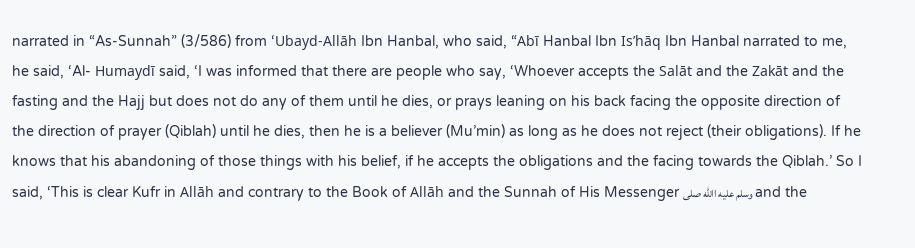narrated in “As-Sunnah” (3/586) from ‘Ubayd-Allāh Ibn Hanbal, who said, “Abī Hanbal Ibn Is’hāq Ibn Hanbal narrated to me, he said, ‘Al- Humaydī said, ‘I was informed that there are people who say, ‘Whoever accepts the Salāt and the Zakāt and the fasting and the Hajj but does not do any of them until he dies, or prays leaning on his back facing the opposite direction of the direction of prayer (Qiblah) until he dies, then he is a believer (Mu’min) as long as he does not reject (their obligations). If he knows that his abandoning of those things with his belief, if he accepts the obligations and the facing towards the Qiblah.’ So I said, ‘This is clear Kufr in Allāh and contrary to the Book of Allāh and the Sunnah of His Messenger وسلم عليه االله صلى and the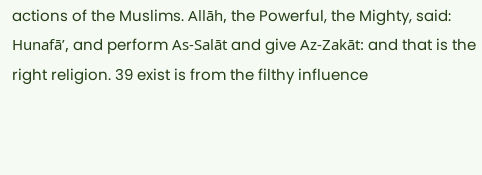actions of the Muslims. Allāh, the Powerful, the Mighty, said: Hunafā’, and perform As-Salāt and give Az-Zakāt: and that is the right religion. 39 exist is from the filthy influence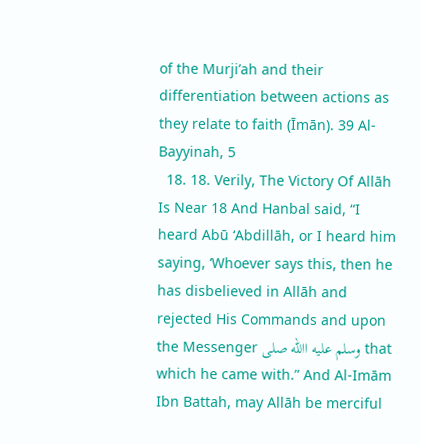of the Murji’ah and their differentiation between actions as they relate to faith (Īmān). 39 Al-Bayyinah, 5
  18. 18. Verily, The Victory Of Allāh Is Near 18 And Hanbal said, “I heard Abū ‘Abdillāh, or I heard him saying, ‘Whoever says this, then he has disbelieved in Allāh and rejected His Commands and upon the Messenger وسلم عليه االله صلى that which he came with.” And Al-Imām Ibn Battah, may Allāh be merciful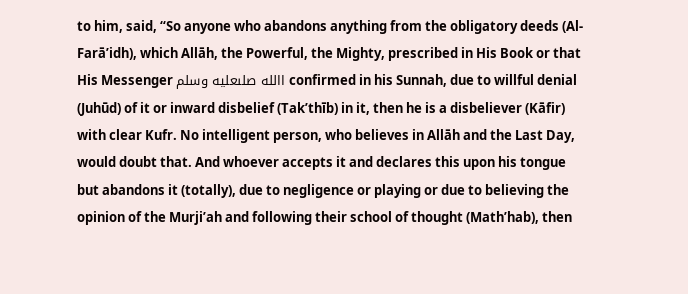to him, said, “So anyone who abandons anything from the obligatory deeds (Al-Farā’idh), which Allāh, the Powerful, the Mighty, prescribed in His Book or that His Messenger االله صلىعليه وسلم confirmed in his Sunnah, due to willful denial (Juhūd) of it or inward disbelief (Tak’thīb) in it, then he is a disbeliever (Kāfir) with clear Kufr. No intelligent person, who believes in Allāh and the Last Day, would doubt that. And whoever accepts it and declares this upon his tongue but abandons it (totally), due to negligence or playing or due to believing the opinion of the Murji’ah and following their school of thought (Math’hab), then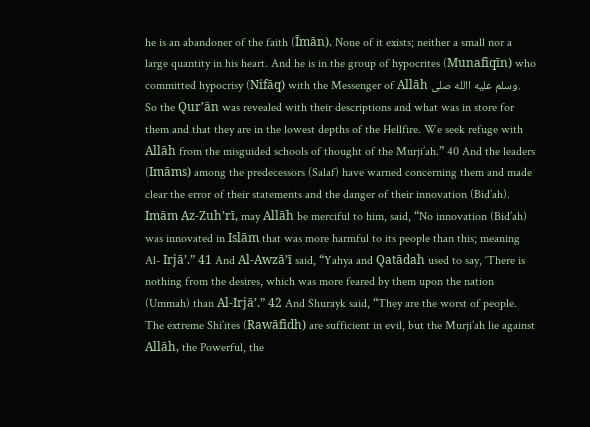he is an abandoner of the faith (Īmān). None of it exists; neither a small nor a large quantity in his heart. And he is in the group of hypocrites (Munafiqīn) who committed hypocrisy (Nifāq) with the Messenger of Allāh وسلم عليه االله صلى. So the Qur’ān was revealed with their descriptions and what was in store for them and that they are in the lowest depths of the Hellfire. We seek refuge with Allāh from the misguided schools of thought of the Murji’ah.” 40 And the leaders (Imāms) among the predecessors (Salaf) have warned concerning them and made clear the error of their statements and the danger of their innovation (Bid’ah). Imām Az-Zuh’rī, may Allāh be merciful to him, said, “No innovation (Bid’ah) was innovated in Islām that was more harmful to its people than this; meaning Al- Irjā’.” 41 And Al-Awzā’ī said, “Yahya and Qatādah used to say, ‘There is nothing from the desires, which was more feared by them upon the nation (Ummah) than Al-Irjā’.” 42 And Shurayk said, “They are the worst of people. The extreme Shi’ites (Rawāfidh) are sufficient in evil, but the Murji’ah lie against Allāh, the Powerful, the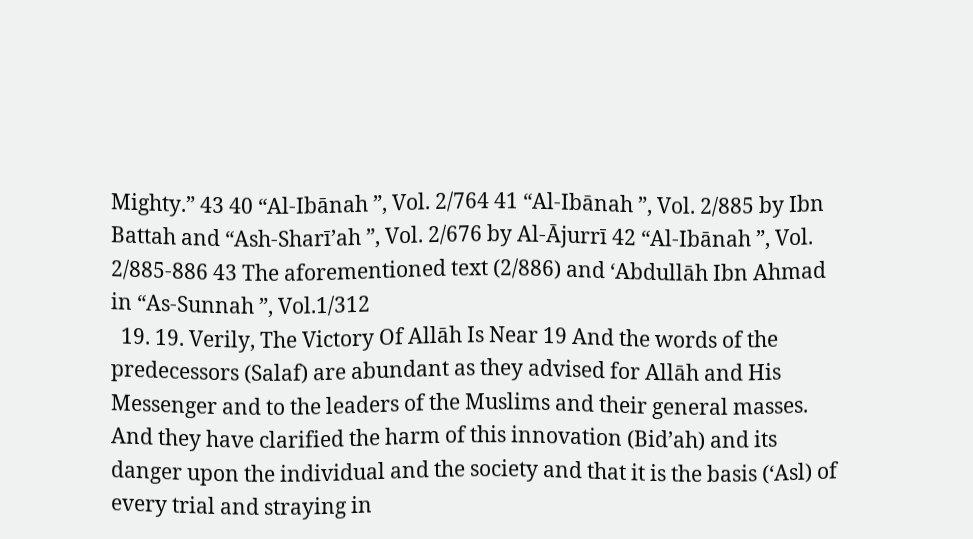Mighty.” 43 40 “Al-Ibānah ”, Vol. 2/764 41 “Al-Ibānah ”, Vol. 2/885 by Ibn Battah and “Ash-Sharī’ah ”, Vol. 2/676 by Al-Ājurrī 42 “Al-Ibānah ”, Vol. 2/885-886 43 The aforementioned text (2/886) and ‘Abdullāh Ibn Ahmad in “As-Sunnah ”, Vol.1/312
  19. 19. Verily, The Victory Of Allāh Is Near 19 And the words of the predecessors (Salaf) are abundant as they advised for Allāh and His Messenger and to the leaders of the Muslims and their general masses. And they have clarified the harm of this innovation (Bid’ah) and its danger upon the individual and the society and that it is the basis (‘Asl) of every trial and straying in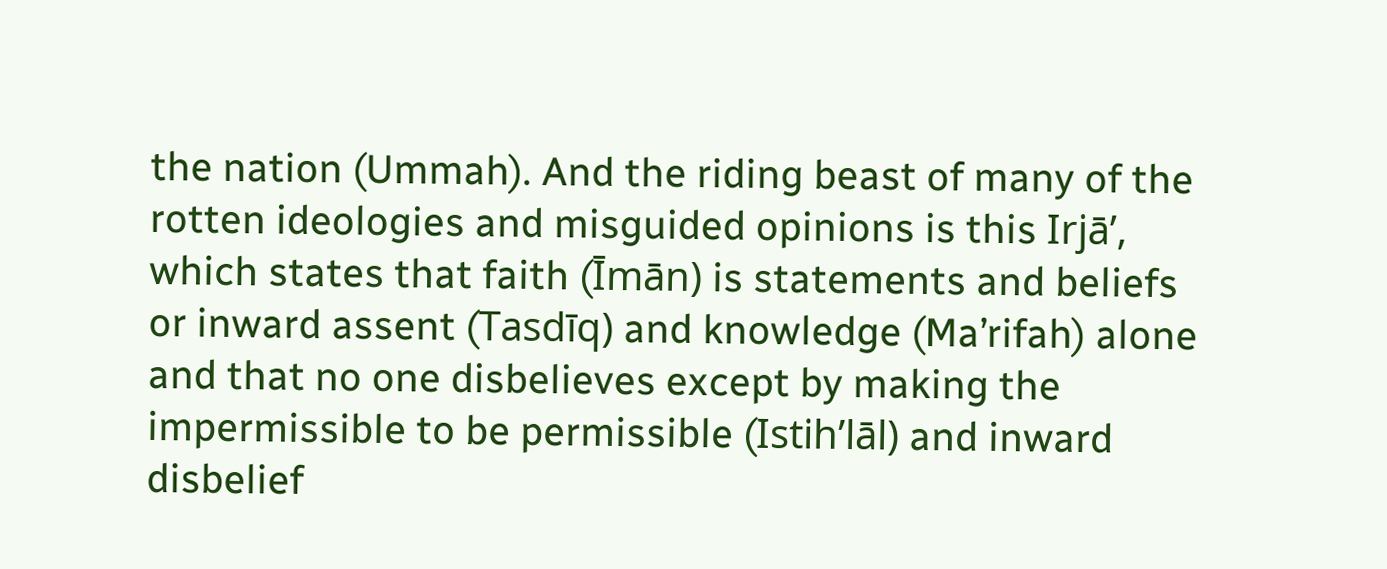the nation (Ummah). And the riding beast of many of the rotten ideologies and misguided opinions is this Irjā’, which states that faith (Īmān) is statements and beliefs or inward assent (Tasdīq) and knowledge (Ma’rifah) alone and that no one disbelieves except by making the impermissible to be permissible (Istih’lāl) and inward disbelief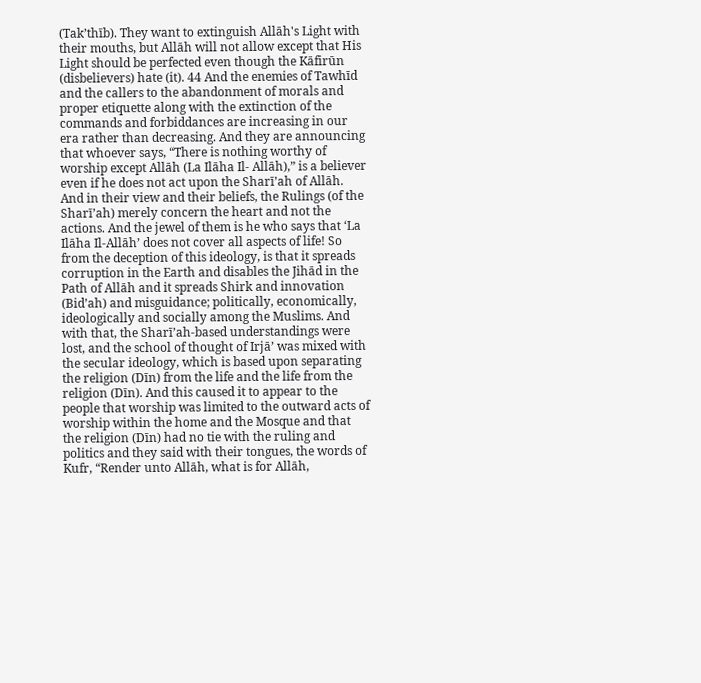(Tak’thīb). They want to extinguish Allāh's Light with their mouths, but Allāh will not allow except that His Light should be perfected even though the Kāfirūn (disbelievers) hate (it). 44 And the enemies of Tawhīd and the callers to the abandonment of morals and proper etiquette along with the extinction of the commands and forbiddances are increasing in our era rather than decreasing. And they are announcing that whoever says, “There is nothing worthy of worship except Allāh (La Ilāha Il- Allāh),” is a believer even if he does not act upon the Sharī’ah of Allāh. And in their view and their beliefs, the Rulings (of the Sharī’ah) merely concern the heart and not the actions. And the jewel of them is he who says that ‘La Ilāha Il-Allāh’ does not cover all aspects of life! So from the deception of this ideology, is that it spreads corruption in the Earth and disables the Jihād in the Path of Allāh and it spreads Shirk and innovation (Bid’ah) and misguidance; politically, economically, ideologically and socially among the Muslims. And with that, the Sharī’ah-based understandings were lost, and the school of thought of Irjā’ was mixed with the secular ideology, which is based upon separating the religion (Dīn) from the life and the life from the religion (Dīn). And this caused it to appear to the people that worship was limited to the outward acts of worship within the home and the Mosque and that the religion (Dīn) had no tie with the ruling and politics and they said with their tongues, the words of Kufr, “Render unto Allāh, what is for Allāh,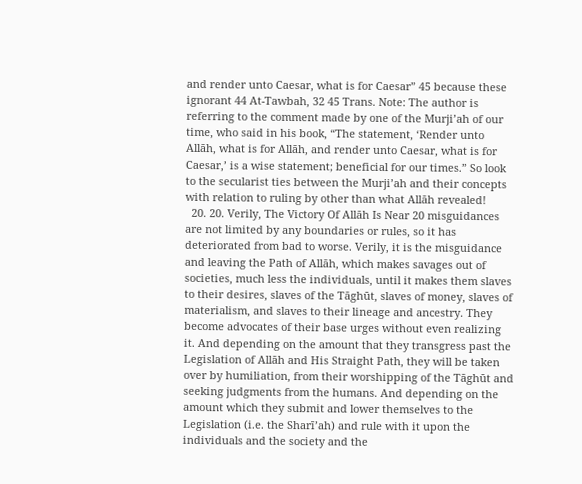and render unto Caesar, what is for Caesar” 45 because these ignorant 44 At-Tawbah, 32 45 Trans. Note: The author is referring to the comment made by one of the Murji’ah of our time, who said in his book, “The statement, ‘Render unto Allāh, what is for Allāh, and render unto Caesar, what is for Caesar,’ is a wise statement; beneficial for our times.” So look to the secularist ties between the Murji’ah and their concepts with relation to ruling by other than what Allāh revealed!
  20. 20. Verily, The Victory Of Allāh Is Near 20 misguidances are not limited by any boundaries or rules, so it has deteriorated from bad to worse. Verily, it is the misguidance and leaving the Path of Allāh, which makes savages out of societies, much less the individuals, until it makes them slaves to their desires, slaves of the Tāghūt, slaves of money, slaves of materialism, and slaves to their lineage and ancestry. They become advocates of their base urges without even realizing it. And depending on the amount that they transgress past the Legislation of Allāh and His Straight Path, they will be taken over by humiliation, from their worshipping of the Tāghūt and seeking judgments from the humans. And depending on the amount which they submit and lower themselves to the Legislation (i.e. the Sharī’ah) and rule with it upon the individuals and the society and the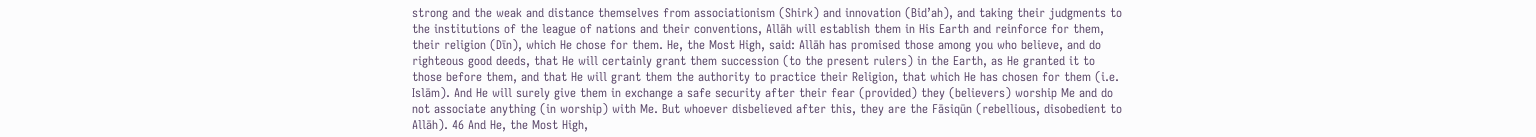strong and the weak and distance themselves from associationism (Shirk) and innovation (Bid’ah), and taking their judgments to the institutions of the league of nations and their conventions, Allāh will establish them in His Earth and reinforce for them, their religion (Dīn), which He chose for them. He, the Most High, said: Allāh has promised those among you who believe, and do righteous good deeds, that He will certainly grant them succession (to the present rulers) in the Earth, as He granted it to those before them, and that He will grant them the authority to practice their Religion, that which He has chosen for them (i.e. Islām). And He will surely give them in exchange a safe security after their fear (provided) they (believers) worship Me and do not associate anything (in worship) with Me. But whoever disbelieved after this, they are the Fāsiqūn (rebellious, disobedient to Allāh). 46 And He, the Most High,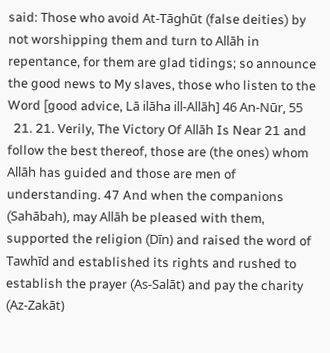said: Those who avoid At-Tāghūt (false deities) by not worshipping them and turn to Allāh in repentance, for them are glad tidings; so announce the good news to My slaves, those who listen to the Word [good advice, Lā ilāha ill-Allāh] 46 An-Nūr, 55
  21. 21. Verily, The Victory Of Allāh Is Near 21 and follow the best thereof, those are (the ones) whom Allāh has guided and those are men of understanding. 47 And when the companions (Sahābah), may Allāh be pleased with them, supported the religion (Dīn) and raised the word of Tawhīd and established its rights and rushed to establish the prayer (As-Salāt) and pay the charity (Az-Zakāt)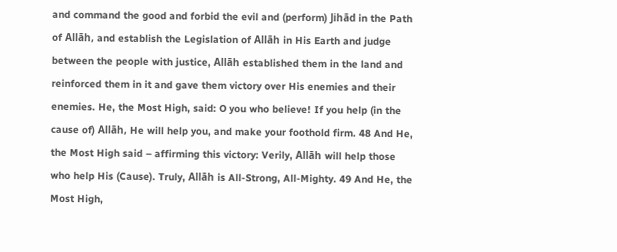and command the good and forbid the evil and (perform) Jihād in the Path of Allāh, and establish the Legislation of Allāh in His Earth and judge between the people with justice, Allāh established them in the land and reinforced them in it and gave them victory over His enemies and their enemies. He, the Most High, said: O you who believe! If you help (in the cause of) Allāh, He will help you, and make your foothold firm. 48 And He, the Most High said – affirming this victory: Verily, Allāh will help those who help His (Cause). Truly, Allāh is All-Strong, All-Mighty. 49 And He, the Most High,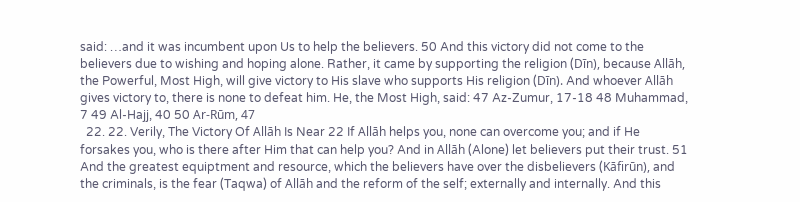said: …and it was incumbent upon Us to help the believers. 50 And this victory did not come to the believers due to wishing and hoping alone. Rather, it came by supporting the religion (Dīn), because Allāh, the Powerful, Most High, will give victory to His slave who supports His religion (Dīn). And whoever Allāh gives victory to, there is none to defeat him. He, the Most High, said: 47 Az-Zumur, 17-18 48 Muhammad, 7 49 Al-Hajj, 40 50 Ar-Rūm, 47
  22. 22. Verily, The Victory Of Allāh Is Near 22 If Allāh helps you, none can overcome you; and if He forsakes you, who is there after Him that can help you? And in Allāh (Alone) let believers put their trust. 51 And the greatest equiptment and resource, which the believers have over the disbelievers (Kāfirūn), and the criminals, is the fear (Taqwa) of Allāh and the reform of the self; externally and internally. And this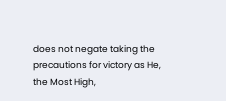does not negate taking the precautions for victory as He, the Most High,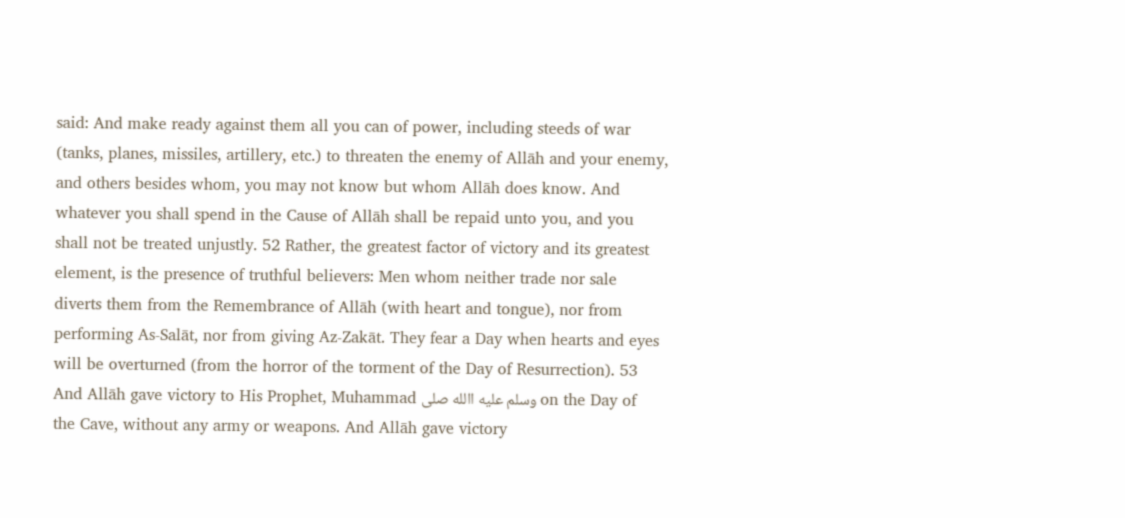said: And make ready against them all you can of power, including steeds of war (tanks, planes, missiles, artillery, etc.) to threaten the enemy of Allāh and your enemy, and others besides whom, you may not know but whom Allāh does know. And whatever you shall spend in the Cause of Allāh shall be repaid unto you, and you shall not be treated unjustly. 52 Rather, the greatest factor of victory and its greatest element, is the presence of truthful believers: Men whom neither trade nor sale diverts them from the Remembrance of Allāh (with heart and tongue), nor from performing As-Salāt, nor from giving Az-Zakāt. They fear a Day when hearts and eyes will be overturned (from the horror of the torment of the Day of Resurrection). 53 And Allāh gave victory to His Prophet, Muhammad وسلم عليه االله صلى on the Day of the Cave, without any army or weapons. And Allāh gave victory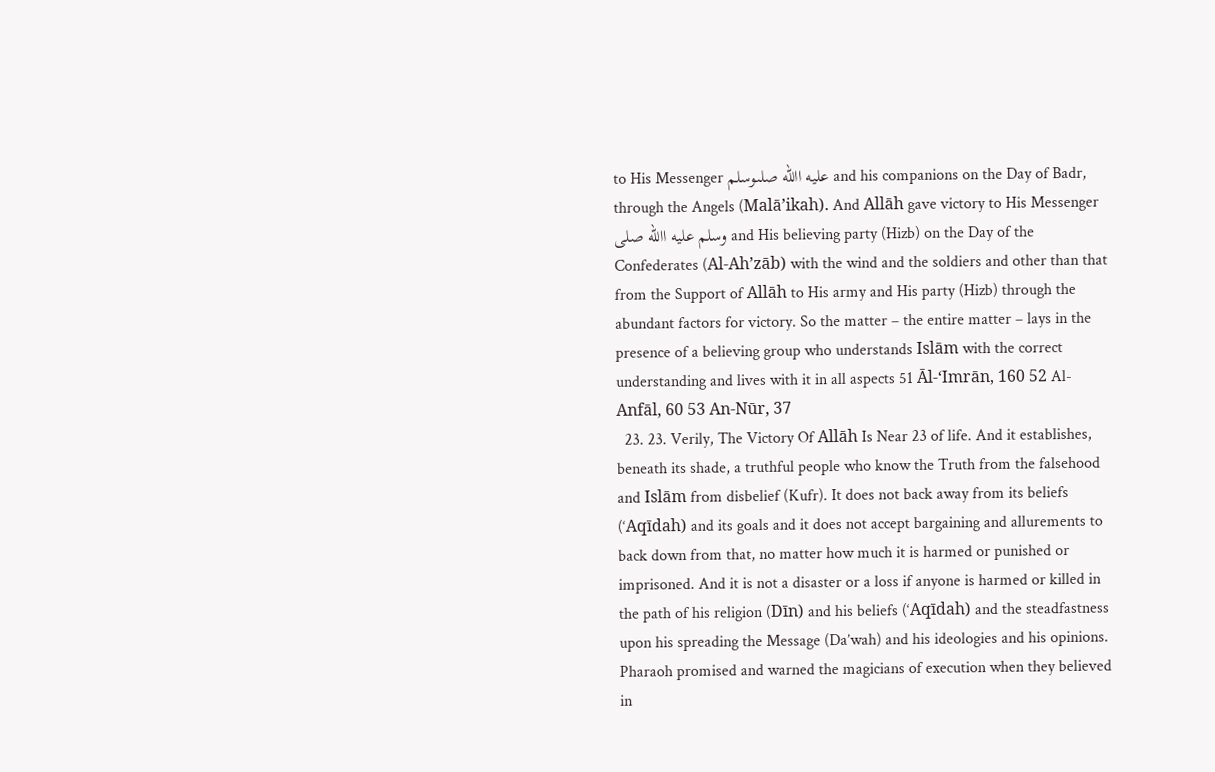to His Messenger عليه االله صلىوسلم and his companions on the Day of Badr, through the Angels (Malā’ikah). And Allāh gave victory to His Messenger وسلم عليه االله صلى and His believing party (Hizb) on the Day of the Confederates (Al-Ah’zāb) with the wind and the soldiers and other than that from the Support of Allāh to His army and His party (Hizb) through the abundant factors for victory. So the matter – the entire matter – lays in the presence of a believing group who understands Islām with the correct understanding and lives with it in all aspects 51 Āl-‘Imrān, 160 52 Al-Anfāl, 60 53 An-Nūr, 37
  23. 23. Verily, The Victory Of Allāh Is Near 23 of life. And it establishes, beneath its shade, a truthful people who know the Truth from the falsehood and Islām from disbelief (Kufr). It does not back away from its beliefs (‘Aqīdah) and its goals and it does not accept bargaining and allurements to back down from that, no matter how much it is harmed or punished or imprisoned. And it is not a disaster or a loss if anyone is harmed or killed in the path of his religion (Dīn) and his beliefs (‘Aqīdah) and the steadfastness upon his spreading the Message (Da’wah) and his ideologies and his opinions. Pharaoh promised and warned the magicians of execution when they believed in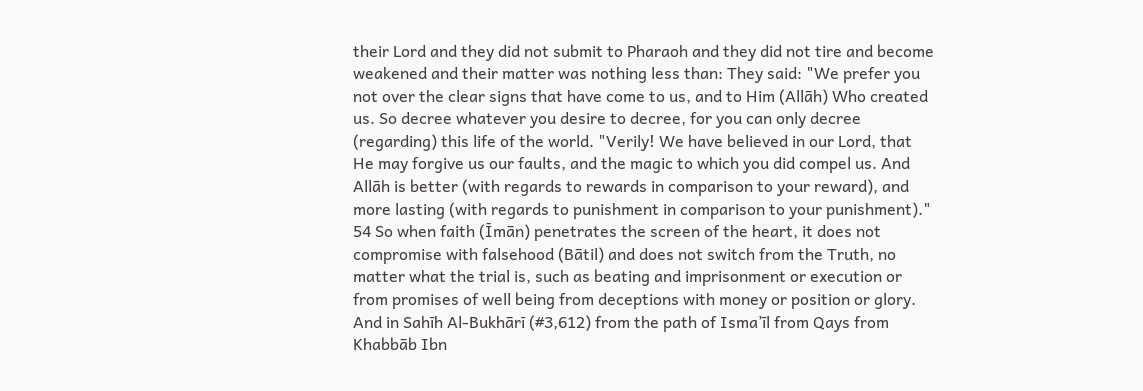their Lord and they did not submit to Pharaoh and they did not tire and become weakened and their matter was nothing less than: They said: "We prefer you not over the clear signs that have come to us, and to Him (Allāh) Who created us. So decree whatever you desire to decree, for you can only decree (regarding) this life of the world. "Verily! We have believed in our Lord, that He may forgive us our faults, and the magic to which you did compel us. And Allāh is better (with regards to rewards in comparison to your reward), and more lasting (with regards to punishment in comparison to your punishment)." 54 So when faith (Īmān) penetrates the screen of the heart, it does not compromise with falsehood (Bātil) and does not switch from the Truth, no matter what the trial is, such as beating and imprisonment or execution or from promises of well being from deceptions with money or position or glory. And in Sahīh Al-Bukhārī (#3,612) from the path of Isma’īl from Qays from Khabbāb Ibn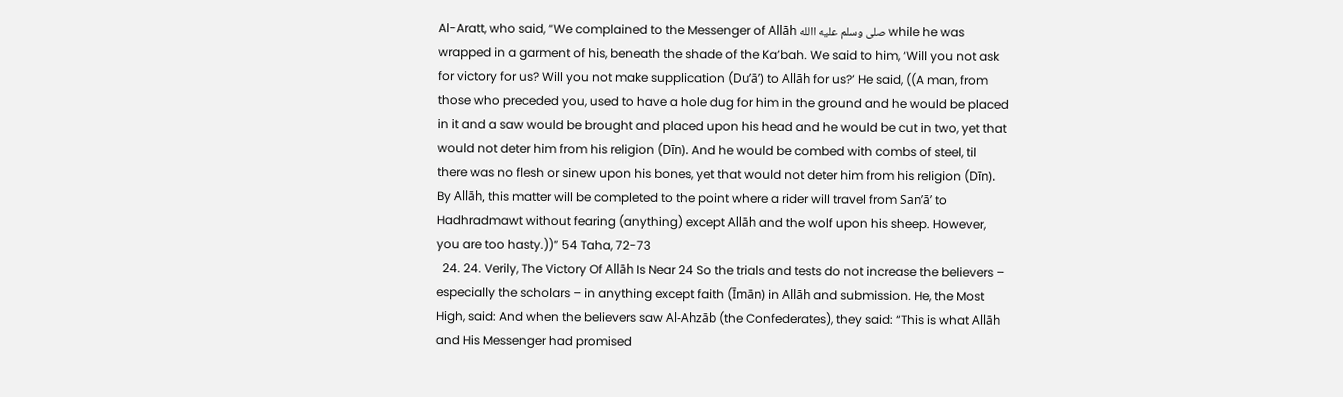Al-Aratt, who said, “We complained to the Messenger of Allāh صلى وسلم عليه االله while he was wrapped in a garment of his, beneath the shade of the Ka’bah. We said to him, ‘Will you not ask for victory for us? Will you not make supplication (Du’ā’) to Allāh for us?’ He said, ((A man, from those who preceded you, used to have a hole dug for him in the ground and he would be placed in it and a saw would be brought and placed upon his head and he would be cut in two, yet that would not deter him from his religion (Dīn). And he would be combed with combs of steel, til there was no flesh or sinew upon his bones, yet that would not deter him from his religion (Dīn). By Allāh, this matter will be completed to the point where a rider will travel from San’ā’ to Hadhradmawt without fearing (anything) except Allāh and the wolf upon his sheep. However, you are too hasty.))” 54 Taha, 72-73
  24. 24. Verily, The Victory Of Allāh Is Near 24 So the trials and tests do not increase the believers – especially the scholars – in anything except faith (Īmān) in Allāh and submission. He, the Most High, said: And when the believers saw Al-Ahzāb (the Confederates), they said: “This is what Allāh and His Messenger had promised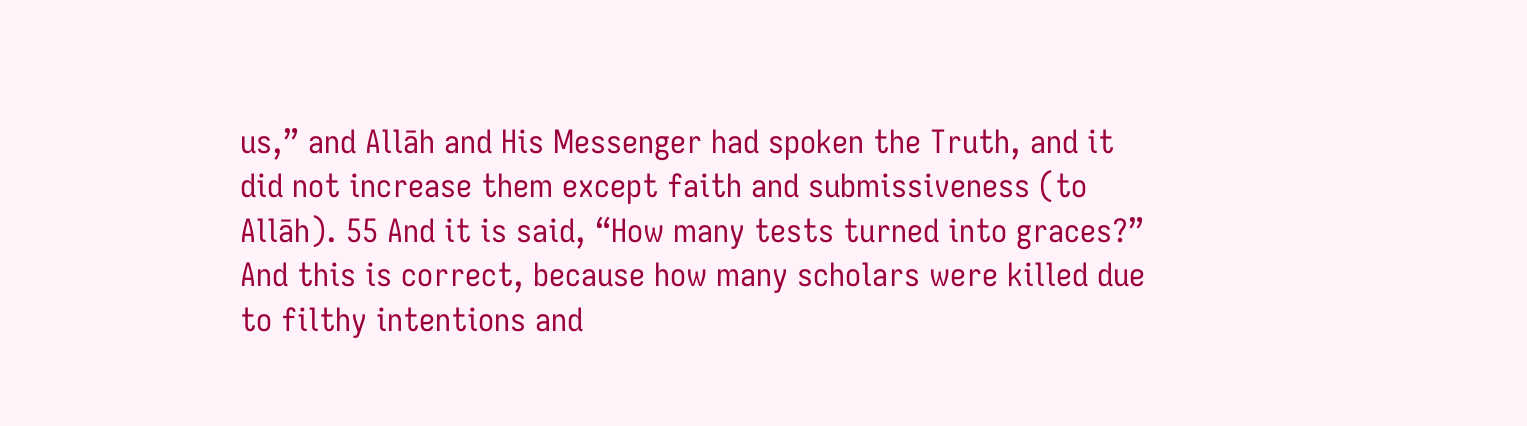us,” and Allāh and His Messenger had spoken the Truth, and it did not increase them except faith and submissiveness (to Allāh). 55 And it is said, “How many tests turned into graces?” And this is correct, because how many scholars were killed due to filthy intentions and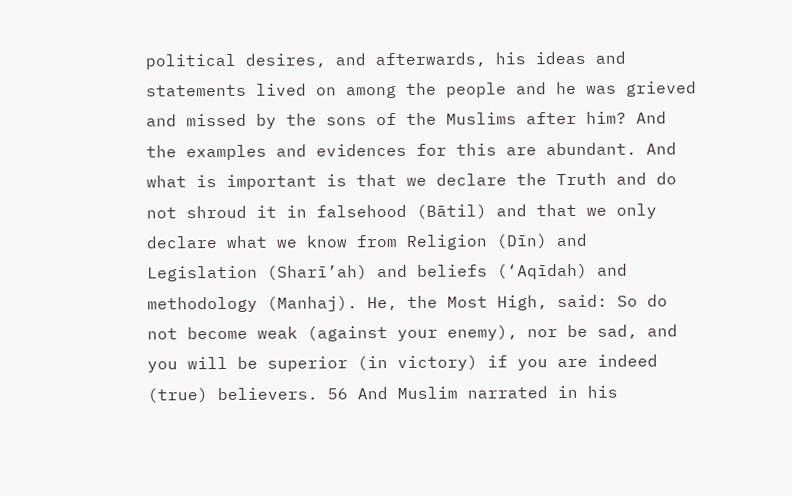political desires, and afterwards, his ideas and statements lived on among the people and he was grieved and missed by the sons of the Muslims after him? And the examples and evidences for this are abundant. And what is important is that we declare the Truth and do not shroud it in falsehood (Bātil) and that we only declare what we know from Religion (Dīn) and Legislation (Sharī’ah) and beliefs (‘Aqīdah) and methodology (Manhaj). He, the Most High, said: So do not become weak (against your enemy), nor be sad, and you will be superior (in victory) if you are indeed (true) believers. 56 And Muslim narrated in his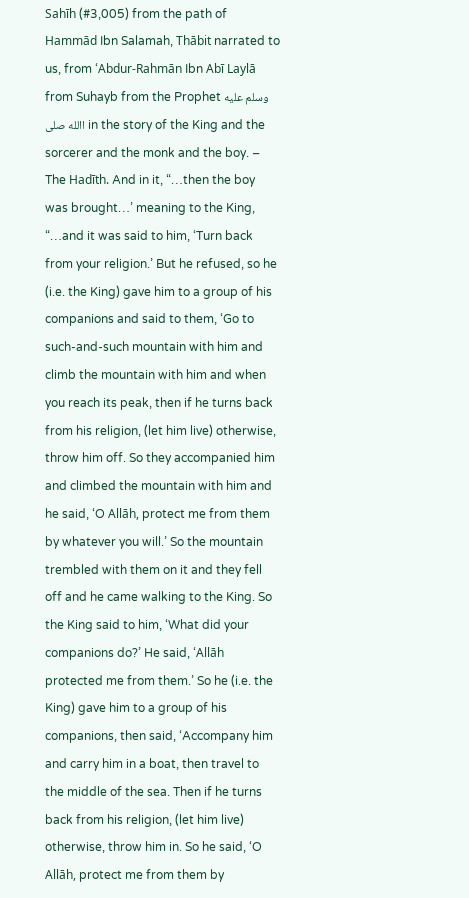Sahīh (#3,005) from the path of Hammād Ibn Salamah, Thābit narrated to us, from ‘Abdur-Rahmān Ibn Abī Laylā from Suhayb from the Prophet وسلم عليه االله صلى in the story of the King and the sorcerer and the monk and the boy. – The Hadīth. And in it, “…then the boy was brought…’ meaning to the King, “…and it was said to him, ‘Turn back from your religion.’ But he refused, so he (i.e. the King) gave him to a group of his companions and said to them, ‘Go to such-and-such mountain with him and climb the mountain with him and when you reach its peak, then if he turns back from his religion, (let him live) otherwise, throw him off. So they accompanied him and climbed the mountain with him and he said, ‘O Allāh, protect me from them by whatever you will.’ So the mountain trembled with them on it and they fell off and he came walking to the King. So the King said to him, ‘What did your companions do?’ He said, ‘Allāh protected me from them.’ So he (i.e. the King) gave him to a group of his companions, then said, ‘Accompany him and carry him in a boat, then travel to the middle of the sea. Then if he turns back from his religion, (let him live) otherwise, throw him in. So he said, ‘O Allāh, protect me from them by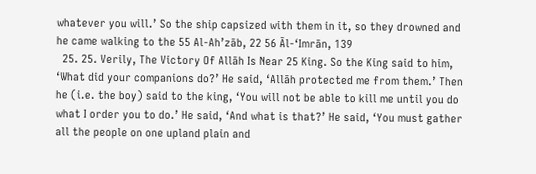whatever you will.’ So the ship capsized with them in it, so they drowned and he came walking to the 55 Al-Ah’zāb, 22 56 Āl-‘Imrān, 139
  25. 25. Verily, The Victory Of Allāh Is Near 25 King. So the King said to him, ‘What did your companions do?’ He said, ‘Allāh protected me from them.’ Then he (i.e. the boy) said to the king, ‘You will not be able to kill me until you do what I order you to do.’ He said, ‘And what is that?’ He said, ‘You must gather all the people on one upland plain and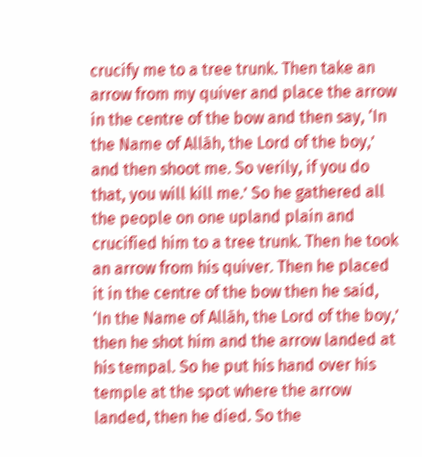crucify me to a tree trunk. Then take an arrow from my quiver and place the arrow in the centre of the bow and then say, ‘In the Name of Allāh, the Lord of the boy,’ and then shoot me. So verily, if you do that, you will kill me.’ So he gathered all the people on one upland plain and crucified him to a tree trunk. Then he took an arrow from his quiver. Then he placed it in the centre of the bow then he said, ‘In the Name of Allāh, the Lord of the boy,’ then he shot him and the arrow landed at his tempal. So he put his hand over his temple at the spot where the arrow landed, then he died. So the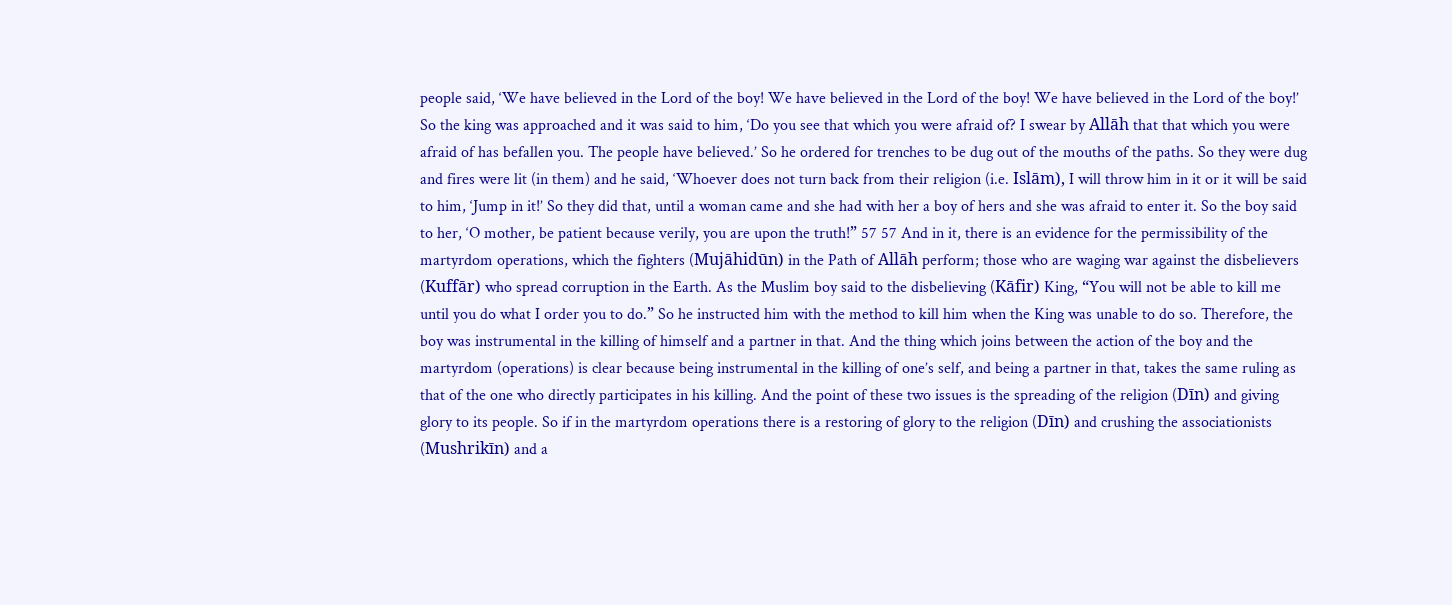people said, ‘We have believed in the Lord of the boy! We have believed in the Lord of the boy! We have believed in the Lord of the boy!’ So the king was approached and it was said to him, ‘Do you see that which you were afraid of? I swear by Allāh that that which you were afraid of has befallen you. The people have believed.’ So he ordered for trenches to be dug out of the mouths of the paths. So they were dug and fires were lit (in them) and he said, ‘Whoever does not turn back from their religion (i.e. Islām), I will throw him in it or it will be said to him, ‘Jump in it!’ So they did that, until a woman came and she had with her a boy of hers and she was afraid to enter it. So the boy said to her, ‘O mother, be patient because verily, you are upon the truth!” 57 57 And in it, there is an evidence for the permissibility of the martyrdom operations, which the fighters (Mujāhidūn) in the Path of Allāh perform; those who are waging war against the disbelievers (Kuffār) who spread corruption in the Earth. As the Muslim boy said to the disbelieving (Kāfir) King, “You will not be able to kill me until you do what I order you to do.” So he instructed him with the method to kill him when the King was unable to do so. Therefore, the boy was instrumental in the killing of himself and a partner in that. And the thing which joins between the action of the boy and the martyrdom (operations) is clear because being instrumental in the killing of one’s self, and being a partner in that, takes the same ruling as that of the one who directly participates in his killing. And the point of these two issues is the spreading of the religion (Dīn) and giving glory to its people. So if in the martyrdom operations there is a restoring of glory to the religion (Dīn) and crushing the associationists (Mushrikīn) and a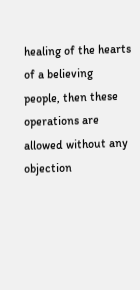healing of the hearts of a believing people, then these operations are allowed without any objection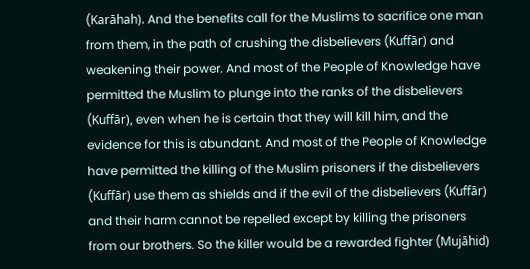(Karāhah). And the benefits call for the Muslims to sacrifice one man from them, in the path of crushing the disbelievers (Kuffār) and weakening their power. And most of the People of Knowledge have permitted the Muslim to plunge into the ranks of the disbelievers (Kuffār), even when he is certain that they will kill him, and the evidence for this is abundant. And most of the People of Knowledge have permitted the killing of the Muslim prisoners if the disbelievers (Kuffār) use them as shields and if the evil of the disbelievers (Kuffār) and their harm cannot be repelled except by killing the prisoners from our brothers. So the killer would be a rewarded fighter (Mujāhid)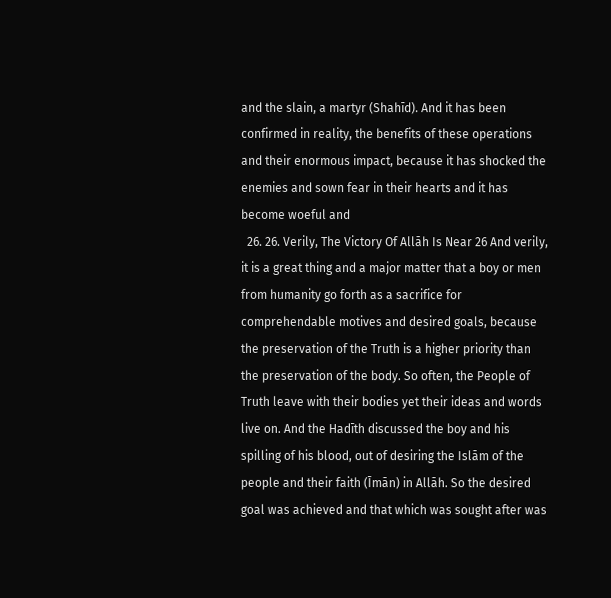and the slain, a martyr (Shahīd). And it has been confirmed in reality, the benefits of these operations and their enormous impact, because it has shocked the enemies and sown fear in their hearts and it has become woeful and
  26. 26. Verily, The Victory Of Allāh Is Near 26 And verily, it is a great thing and a major matter that a boy or men from humanity go forth as a sacrifice for comprehendable motives and desired goals, because the preservation of the Truth is a higher priority than the preservation of the body. So often, the People of Truth leave with their bodies yet their ideas and words live on. And the Hadīth discussed the boy and his spilling of his blood, out of desiring the Islām of the people and their faith (Īmān) in Allāh. So the desired goal was achieved and that which was sought after was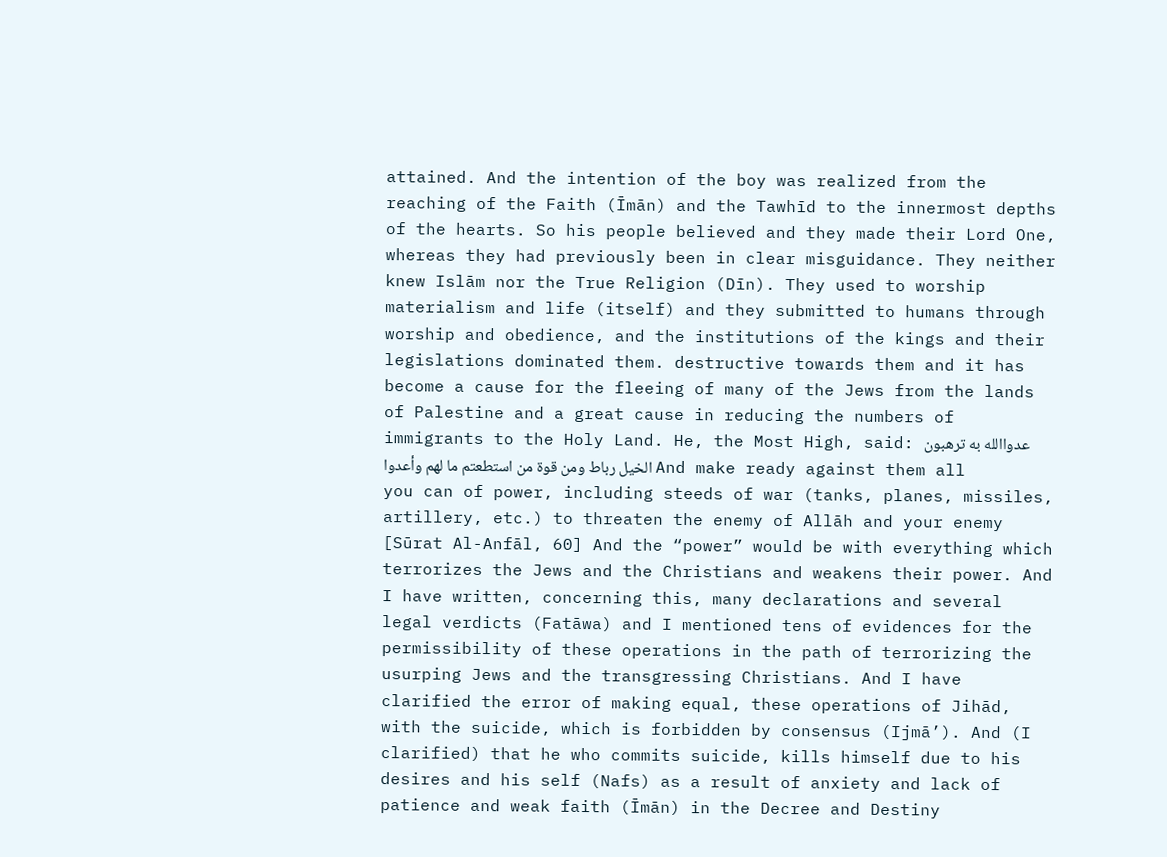attained. And the intention of the boy was realized from the reaching of the Faith (Īmān) and the Tawhīd to the innermost depths of the hearts. So his people believed and they made their Lord One, whereas they had previously been in clear misguidance. They neither knew Islām nor the True Religion (Dīn). They used to worship materialism and life (itself) and they submitted to humans through worship and obedience, and the institutions of the kings and their legislations dominated them. destructive towards them and it has become a cause for the fleeing of many of the Jews from the lands of Palestine and a great cause in reducing the numbers of immigrants to the Holy Land. He, the Most High, said: عدواالله به ترهبون الخيل رباط ومن قوة من استطعتم ما لهم وأعدوا And make ready against them all you can of power, including steeds of war (tanks, planes, missiles, artillery, etc.) to threaten the enemy of Allāh and your enemy [Sūrat Al-Anfāl, 60] And the “power” would be with everything which terrorizes the Jews and the Christians and weakens their power. And I have written, concerning this, many declarations and several legal verdicts (Fatāwa) and I mentioned tens of evidences for the permissibility of these operations in the path of terrorizing the usurping Jews and the transgressing Christians. And I have clarified the error of making equal, these operations of Jihād, with the suicide, which is forbidden by consensus (Ijmā’). And (I clarified) that he who commits suicide, kills himself due to his desires and his self (Nafs) as a result of anxiety and lack of patience and weak faith (Īmān) in the Decree and Destiny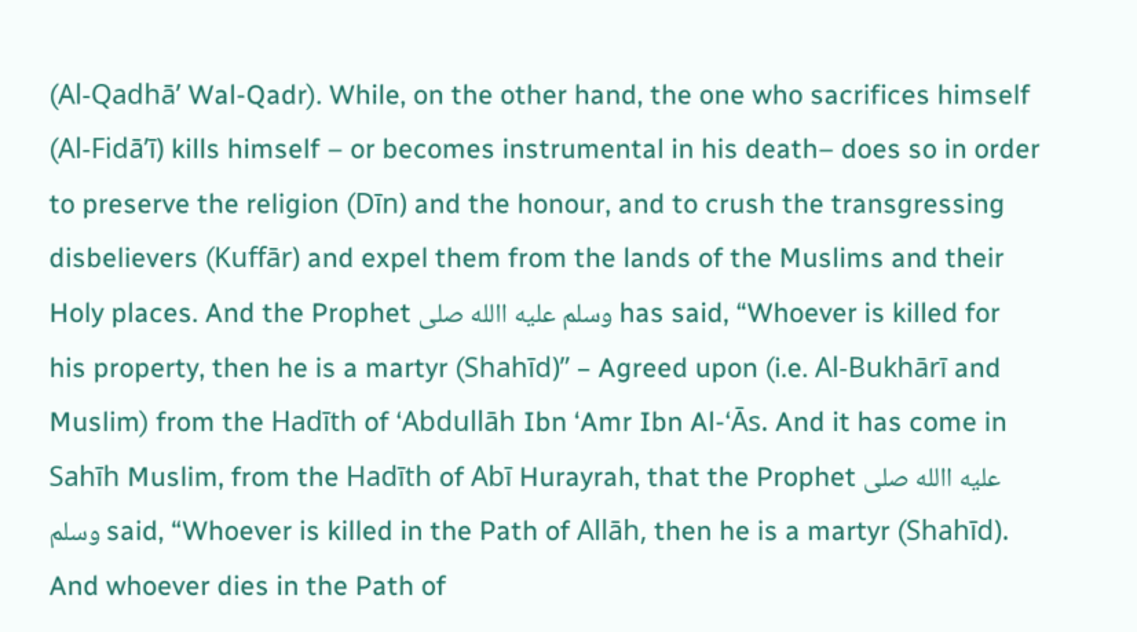(Al-Qadhā’ Wal-Qadr). While, on the other hand, the one who sacrifices himself (Al-Fidā’ī) kills himself – or becomes instrumental in his death– does so in order to preserve the religion (Dīn) and the honour, and to crush the transgressing disbelievers (Kuffār) and expel them from the lands of the Muslims and their Holy places. And the Prophet وسلم عليه االله صلى has said, “Whoever is killed for his property, then he is a martyr (Shahīd)” – Agreed upon (i.e. Al-Bukhārī and Muslim) from the Hadīth of ‘Abdullāh Ibn ‘Amr Ibn Al-‘Ās. And it has come in Sahīh Muslim, from the Hadīth of Abī Hurayrah, that the Prophet عليه االله صلى وسلم said, “Whoever is killed in the Path of Allāh, then he is a martyr (Shahīd). And whoever dies in the Path of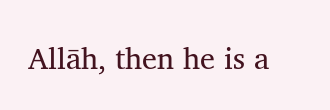Allāh, then he is a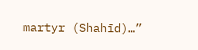martyr (Shahīd)…”